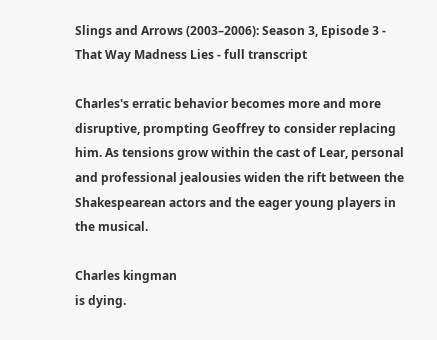Slings and Arrows (2003–2006): Season 3, Episode 3 - That Way Madness Lies - full transcript

Charles's erratic behavior becomes more and more disruptive, prompting Geoffrey to consider replacing him. As tensions grow within the cast of Lear, personal and professional jealousies widen the rift between the Shakespearean actors and the eager young players in the musical.

Charles kingman
is dying.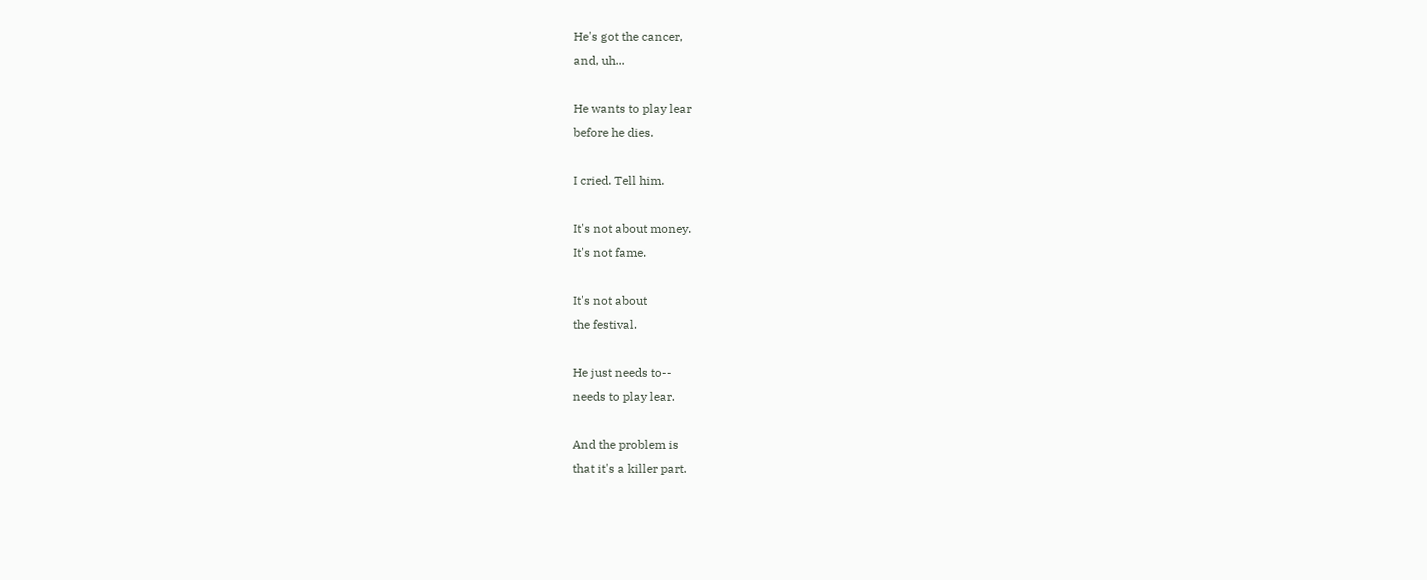He's got the cancer,
and, uh...

He wants to play lear
before he dies.

I cried. Tell him.

It's not about money.
It's not fame.

It's not about
the festival.

He just needs to--
needs to play lear.

And the problem is
that it's a killer part.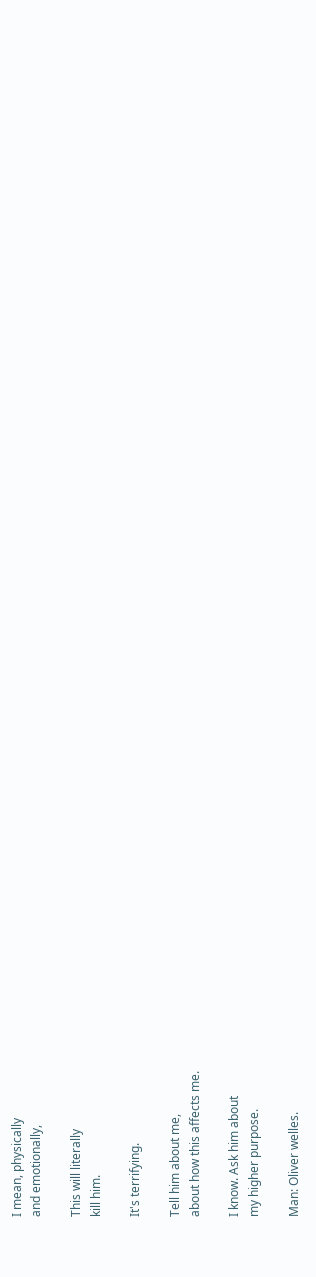I mean, physically
and emotionally,

This will literally
kill him.

It's terrifying.

Tell him about me,
about how this affects me.

I know. Ask him about
my higher purpose.

Man: Oliver welles.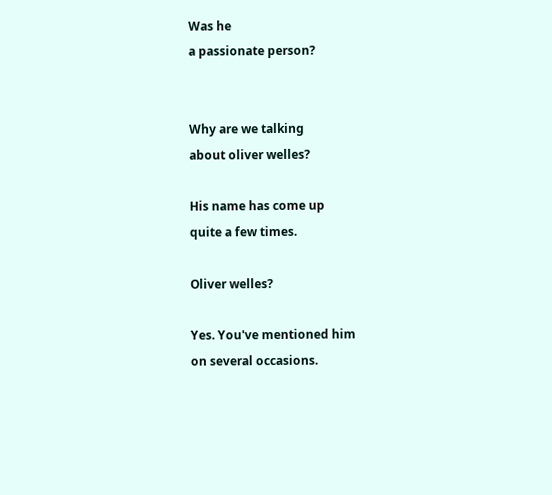Was he
a passionate person?


Why are we talking
about oliver welles?

His name has come up
quite a few times.

Oliver welles?

Yes. You've mentioned him
on several occasions.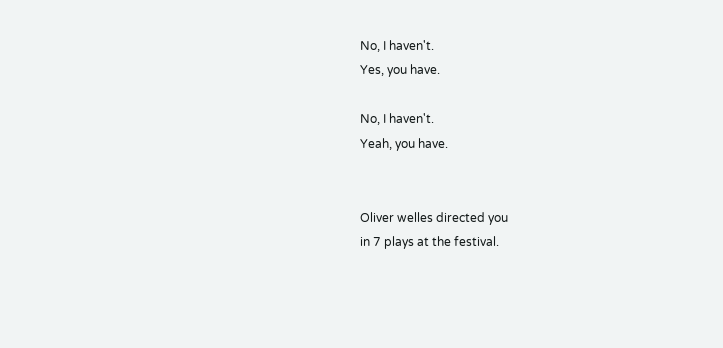No, I haven't.
Yes, you have.

No, I haven't.
Yeah, you have.


Oliver welles directed you
in 7 plays at the festival.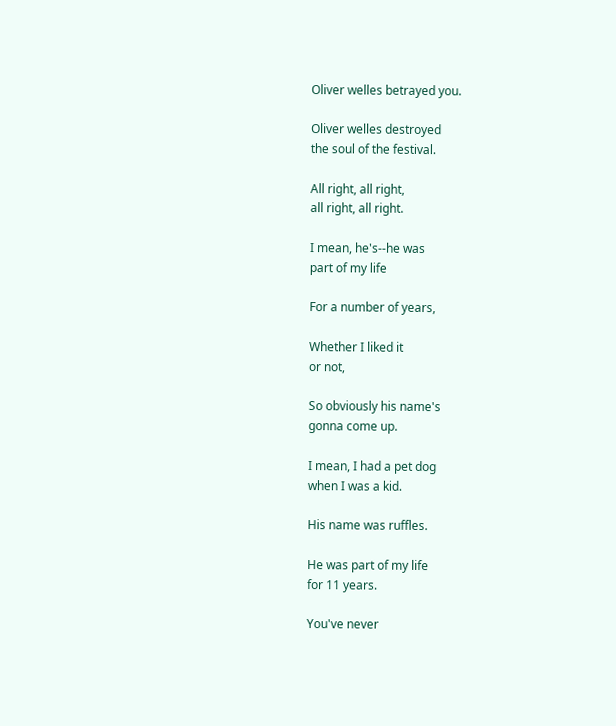Oliver welles betrayed you.

Oliver welles destroyed
the soul of the festival.

All right, all right,
all right, all right.

I mean, he's--he was
part of my life

For a number of years,

Whether I liked it
or not,

So obviously his name's
gonna come up.

I mean, I had a pet dog
when I was a kid.

His name was ruffles.

He was part of my life
for 11 years.

You've never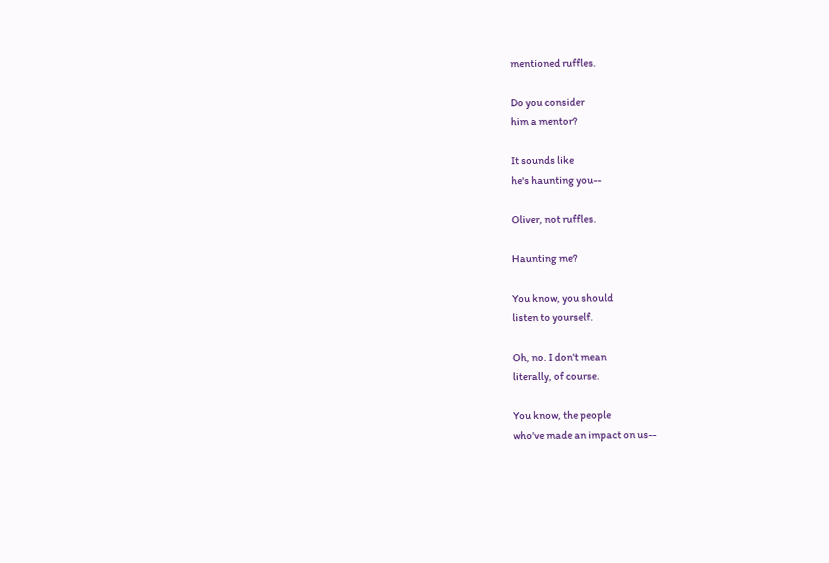mentioned ruffles.

Do you consider
him a mentor?

It sounds like
he's haunting you--

Oliver, not ruffles.

Haunting me?

You know, you should
listen to yourself.

Oh, no. I don't mean
literally, of course.

You know, the people
who've made an impact on us--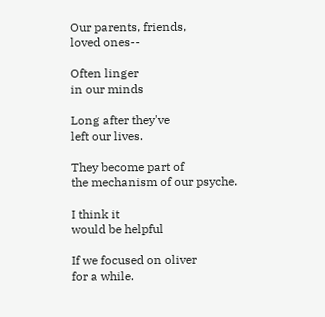Our parents, friends,
loved ones--

Often linger
in our minds

Long after they've
left our lives.

They become part of
the mechanism of our psyche.

I think it
would be helpful

If we focused on oliver
for a while.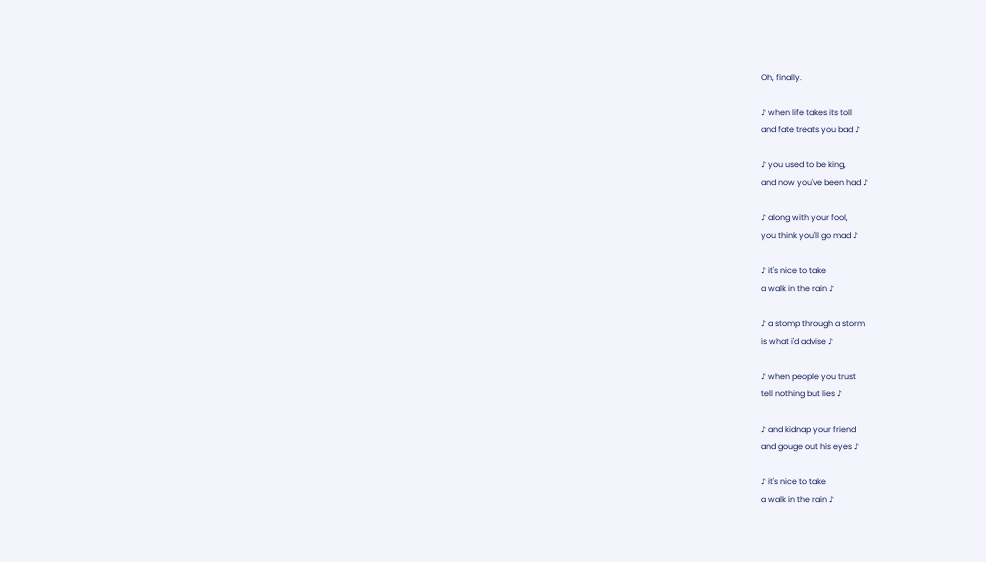Oh, finally.

♪ when life takes its toll
and fate treats you bad ♪

♪ you used to be king,
and now you've been had ♪

♪ along with your fool,
you think you'll go mad ♪

♪ it's nice to take
a walk in the rain ♪

♪ a stomp through a storm
is what i'd advise ♪

♪ when people you trust
tell nothing but lies ♪

♪ and kidnap your friend
and gouge out his eyes ♪

♪ it's nice to take
a walk in the rain ♪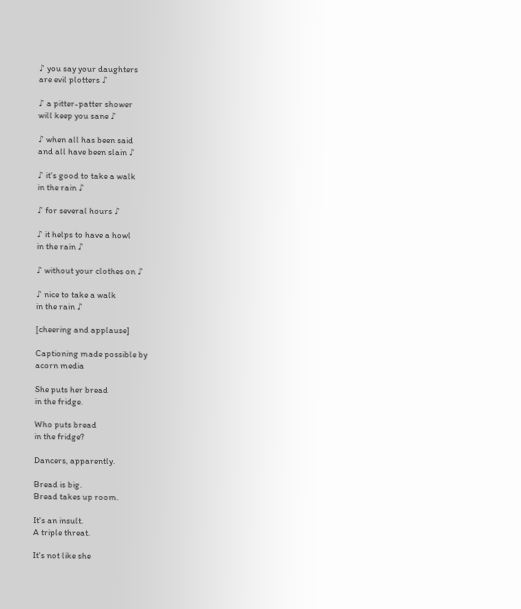♪ you say your daughters
are evil plotters ♪

♪ a pitter-patter shower
will keep you sane ♪

♪ when all has been said
and all have been slain ♪

♪ it's good to take a walk
in the rain ♪

♪ for several hours ♪

♪ it helps to have a howl
in the rain ♪

♪ without your clothes on ♪

♪ nice to take a walk
in the rain ♪

[cheering and applause]

Captioning made possible by
acorn media

She puts her bread
in the fridge.

Who puts bread
in the fridge?

Dancers, apparently.

Bread is big.
Bread takes up room.

It's an insult.
A triple threat.

It's not like she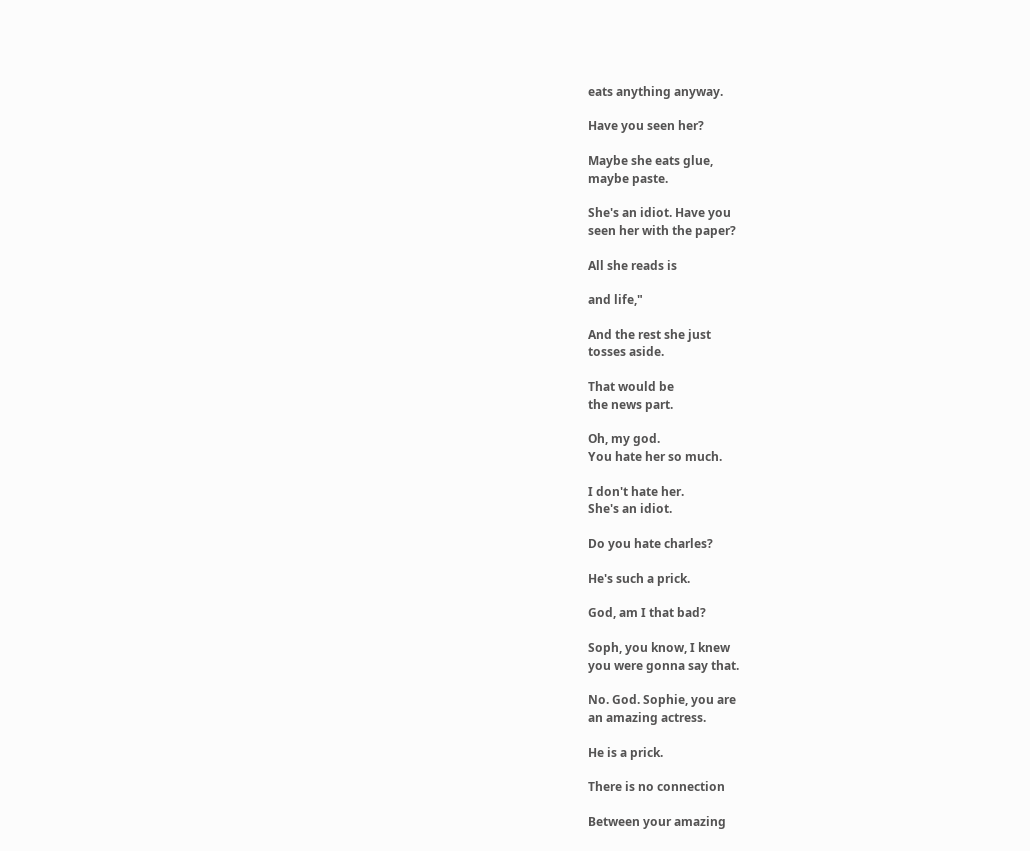eats anything anyway.

Have you seen her?

Maybe she eats glue,
maybe paste.

She's an idiot. Have you
seen her with the paper?

All she reads is

and life,"

And the rest she just
tosses aside.

That would be
the news part.

Oh, my god.
You hate her so much.

I don't hate her.
She's an idiot.

Do you hate charles?

He's such a prick.

God, am I that bad?

Soph, you know, I knew
you were gonna say that.

No. God. Sophie, you are
an amazing actress.

He is a prick.

There is no connection

Between your amazing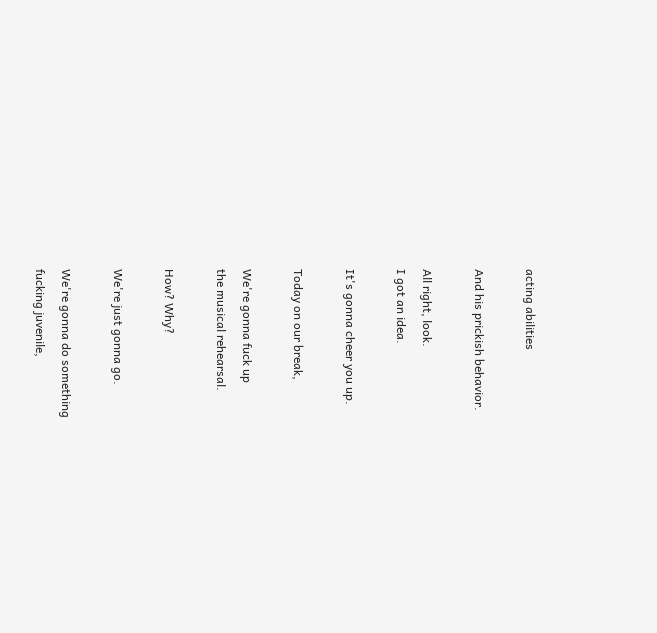acting abilities

And his prickish behavior.

All right, look.
I got an idea.

It's gonna cheer you up.

Today on our break,

We're gonna fuck up
the musical rehearsal.

How? Why?

We're just gonna go.

We're gonna do something
fucking juvenile,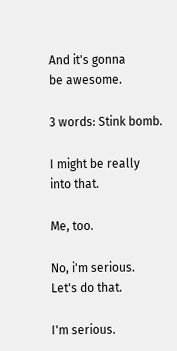And it's gonna
be awesome.

3 words: Stink bomb.

I might be really
into that.

Me, too.

No, i'm serious.
Let's do that.

I'm serious.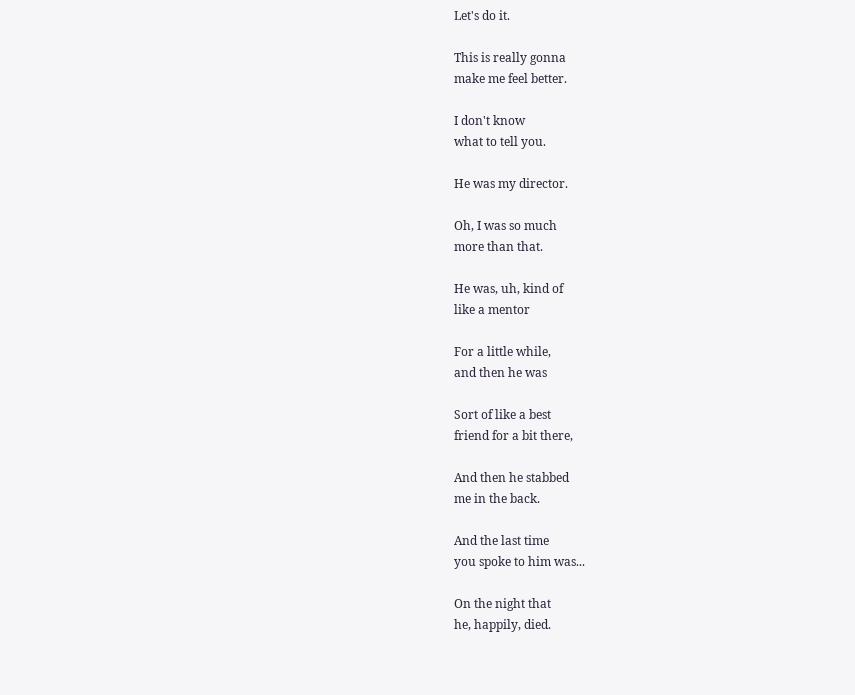Let's do it.

This is really gonna
make me feel better.

I don't know
what to tell you.

He was my director.

Oh, I was so much
more than that.

He was, uh, kind of
like a mentor

For a little while,
and then he was

Sort of like a best
friend for a bit there,

And then he stabbed
me in the back.

And the last time
you spoke to him was...

On the night that
he, happily, died.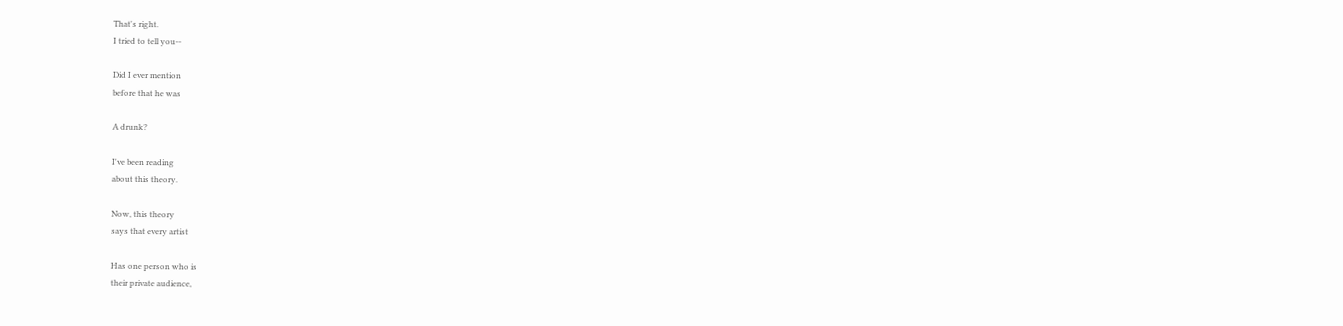That's right.
I tried to tell you--

Did I ever mention
before that he was

A drunk?

I've been reading
about this theory.

Now, this theory
says that every artist

Has one person who is
their private audience,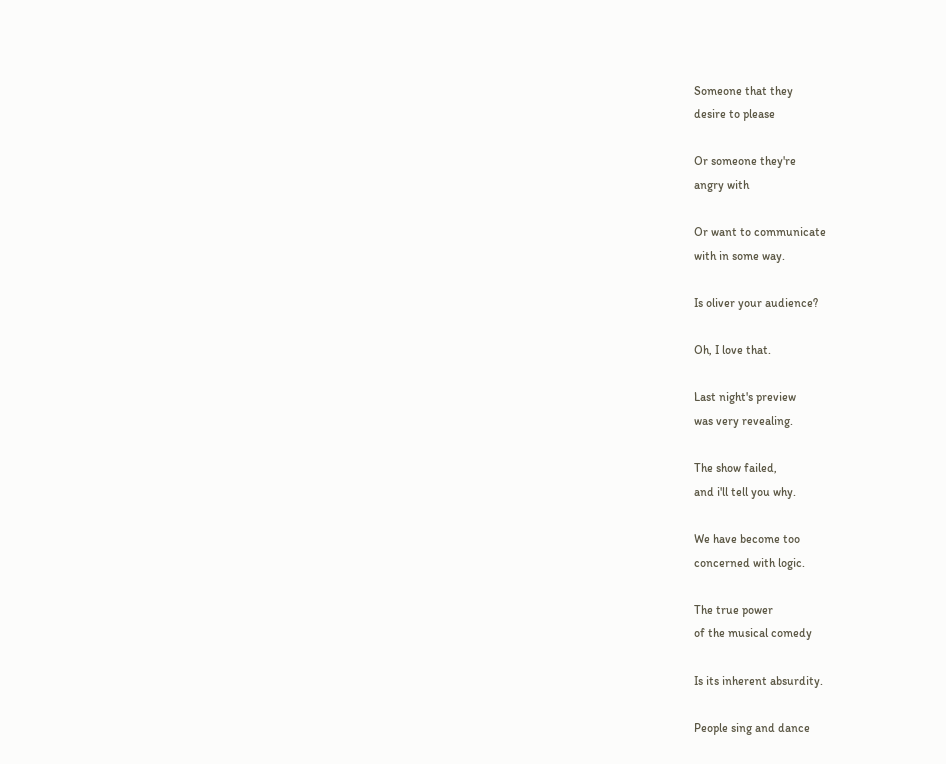Someone that they
desire to please

Or someone they're
angry with

Or want to communicate
with in some way.

Is oliver your audience?

Oh, I love that.

Last night's preview
was very revealing.

The show failed,
and i'll tell you why.

We have become too
concerned with logic.

The true power
of the musical comedy

Is its inherent absurdity.

People sing and dance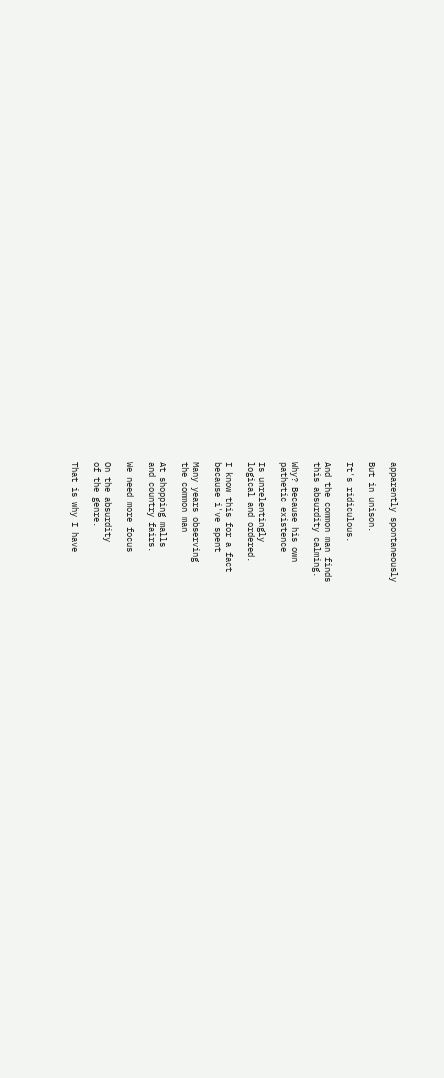apparently spontaneously

But in unison.

It's ridiculous.

And the common man finds
this absurdity calming.

Why? Because his own
pathetic existence

Is unrelentingly
logical and ordered.

I know this for a fact
because i've spent

Many years observing
the common man

At shopping malls
and country fairs.

We need more focus

On the absurdity
of the genre.

That is why I have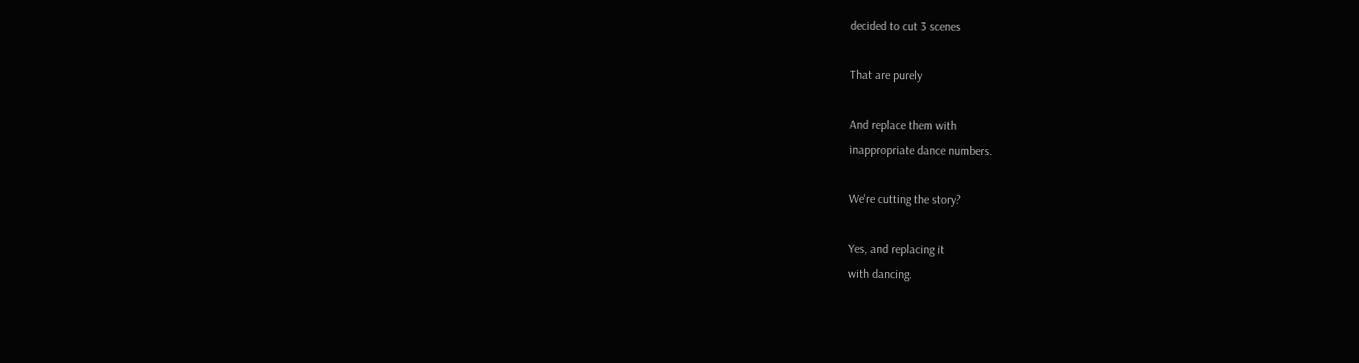decided to cut 3 scenes

That are purely

And replace them with
inappropriate dance numbers.

We're cutting the story?

Yes, and replacing it
with dancing.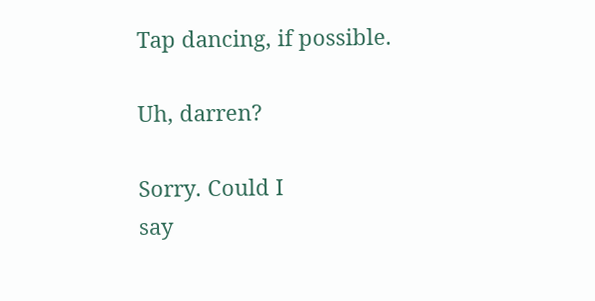Tap dancing, if possible.

Uh, darren?

Sorry. Could I
say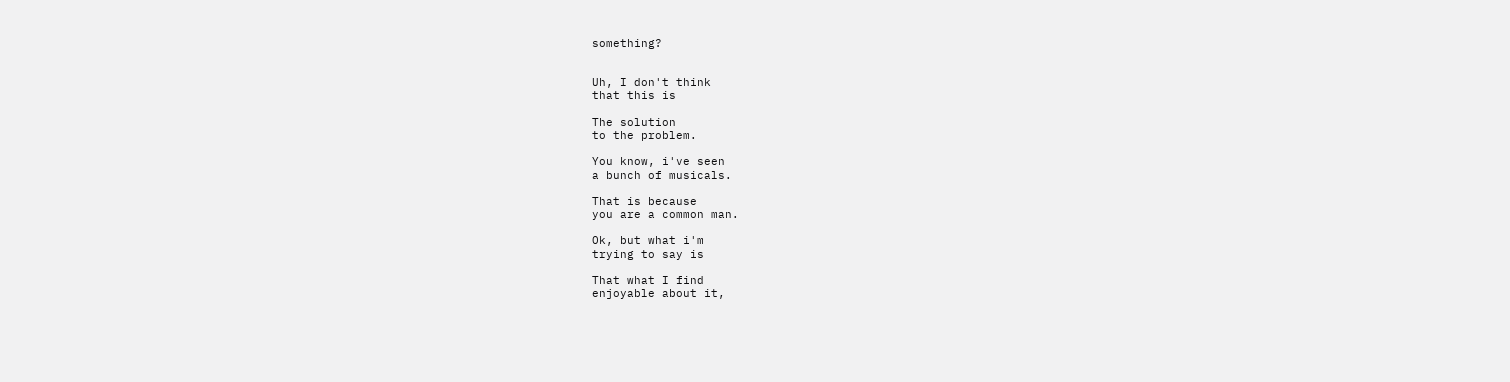something?


Uh, I don't think
that this is

The solution
to the problem.

You know, i've seen
a bunch of musicals.

That is because
you are a common man.

Ok, but what i'm
trying to say is

That what I find
enjoyable about it,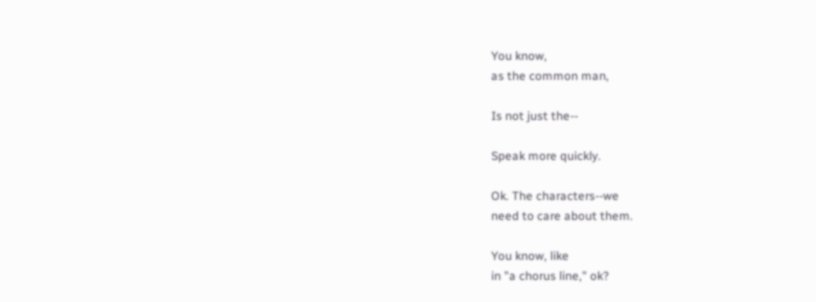You know,
as the common man,

Is not just the--

Speak more quickly.

Ok. The characters--we
need to care about them.

You know, like
in "a chorus line," ok?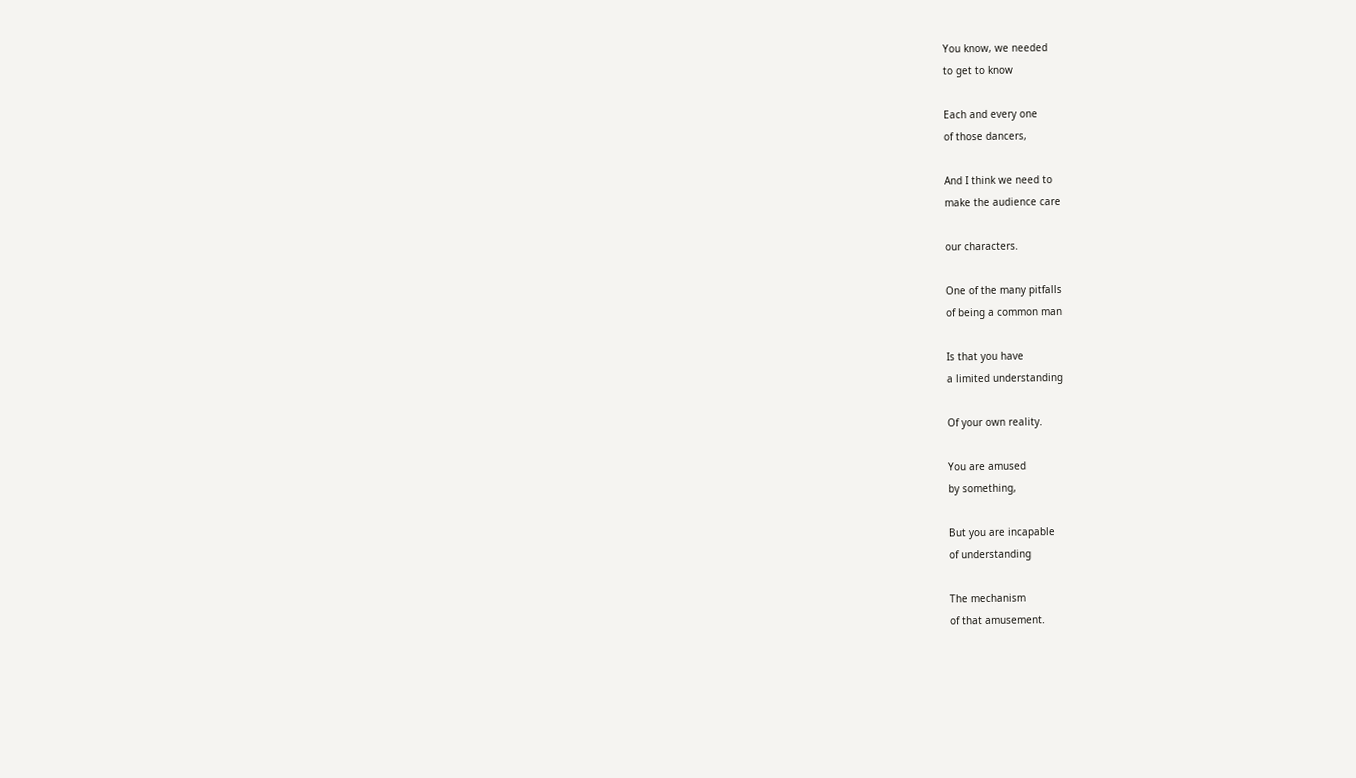You know, we needed
to get to know

Each and every one
of those dancers,

And I think we need to
make the audience care

our characters.

One of the many pitfalls
of being a common man

Is that you have
a limited understanding

Of your own reality.

You are amused
by something,

But you are incapable
of understanding

The mechanism
of that amusement.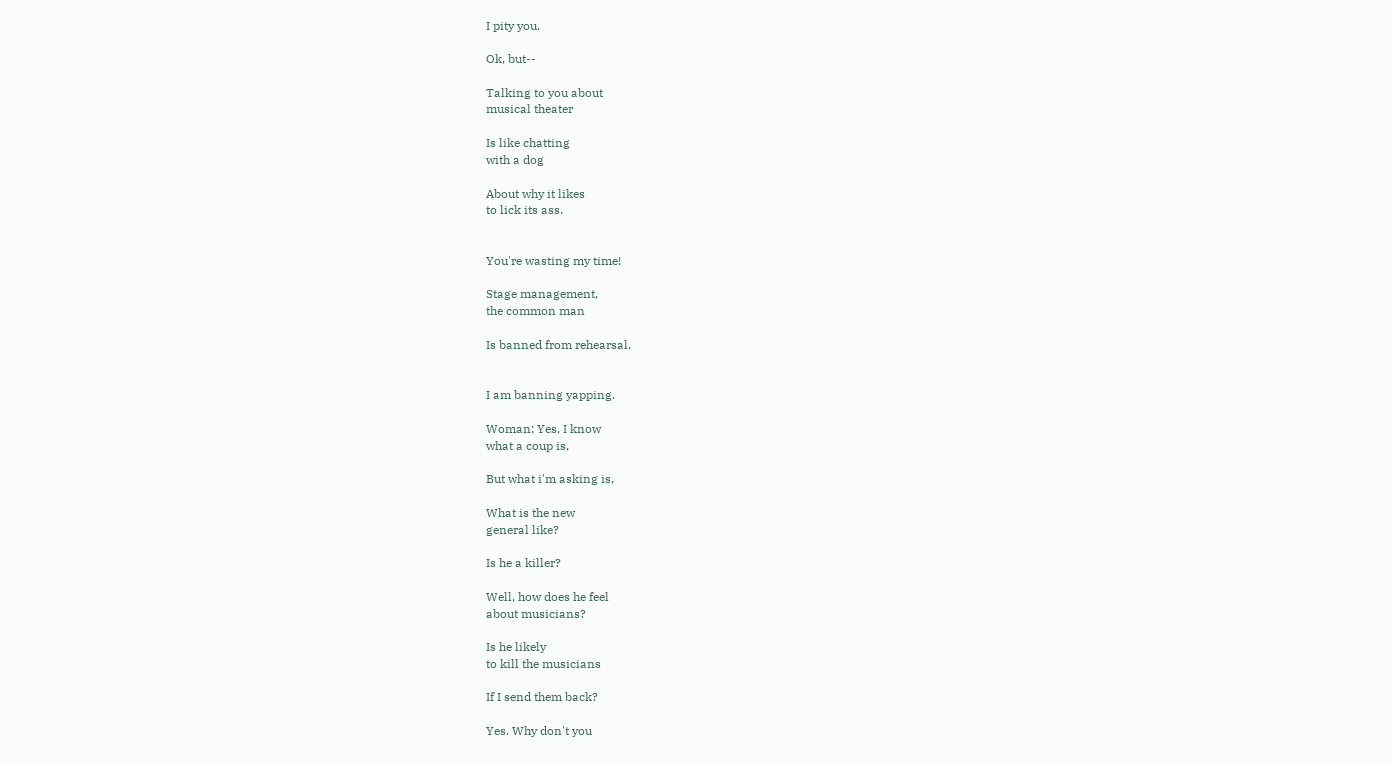I pity you.

Ok, but--

Talking to you about
musical theater

Is like chatting
with a dog

About why it likes
to lick its ass.


You're wasting my time!

Stage management,
the common man

Is banned from rehearsal.


I am banning yapping.

Woman: Yes, I know
what a coup is,

But what i'm asking is,

What is the new
general like?

Is he a killer?

Well, how does he feel
about musicians?

Is he likely
to kill the musicians

If I send them back?

Yes. Why don't you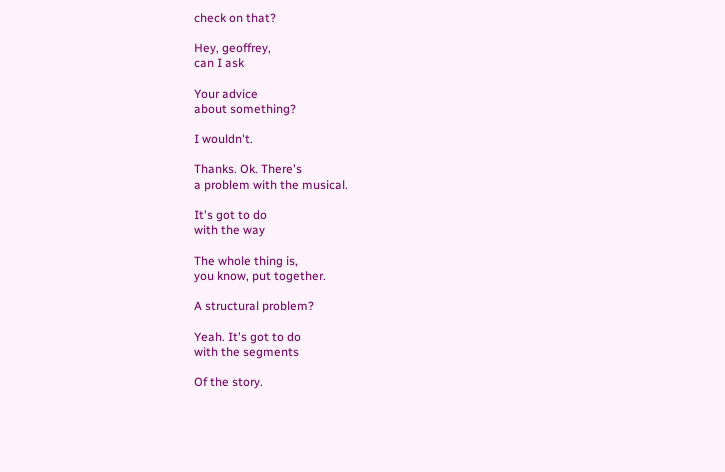check on that?

Hey, geoffrey,
can I ask

Your advice
about something?

I wouldn't.

Thanks. Ok. There's
a problem with the musical.

It's got to do
with the way

The whole thing is,
you know, put together.

A structural problem?

Yeah. It's got to do
with the segments

Of the story.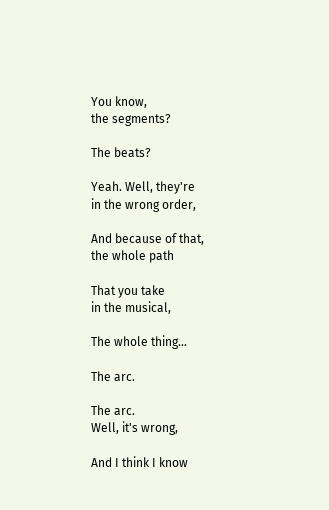You know,
the segments?

The beats?

Yeah. Well, they're
in the wrong order,

And because of that,
the whole path

That you take
in the musical,

The whole thing...

The arc.

The arc.
Well, it's wrong,

And I think I know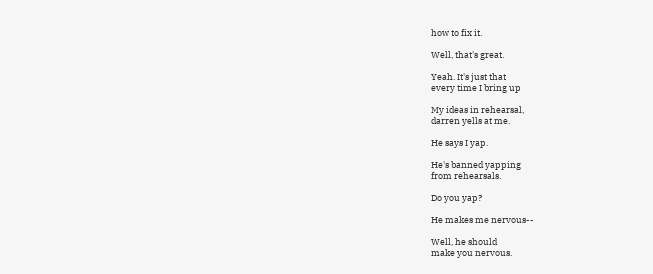how to fix it.

Well, that's great.

Yeah. It's just that
every time I bring up

My ideas in rehearsal,
darren yells at me.

He says I yap.

He's banned yapping
from rehearsals.

Do you yap?

He makes me nervous--

Well, he should
make you nervous.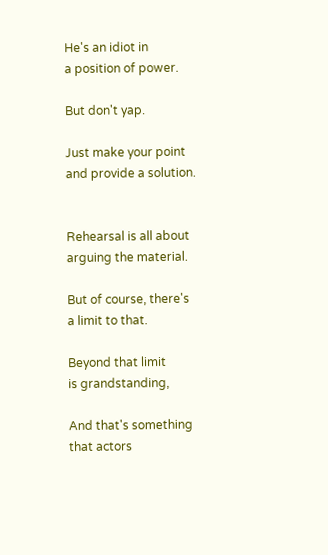He's an idiot in
a position of power.

But don't yap.

Just make your point
and provide a solution.


Rehearsal is all about
arguing the material.

But of course, there's
a limit to that.

Beyond that limit
is grandstanding,

And that's something
that actors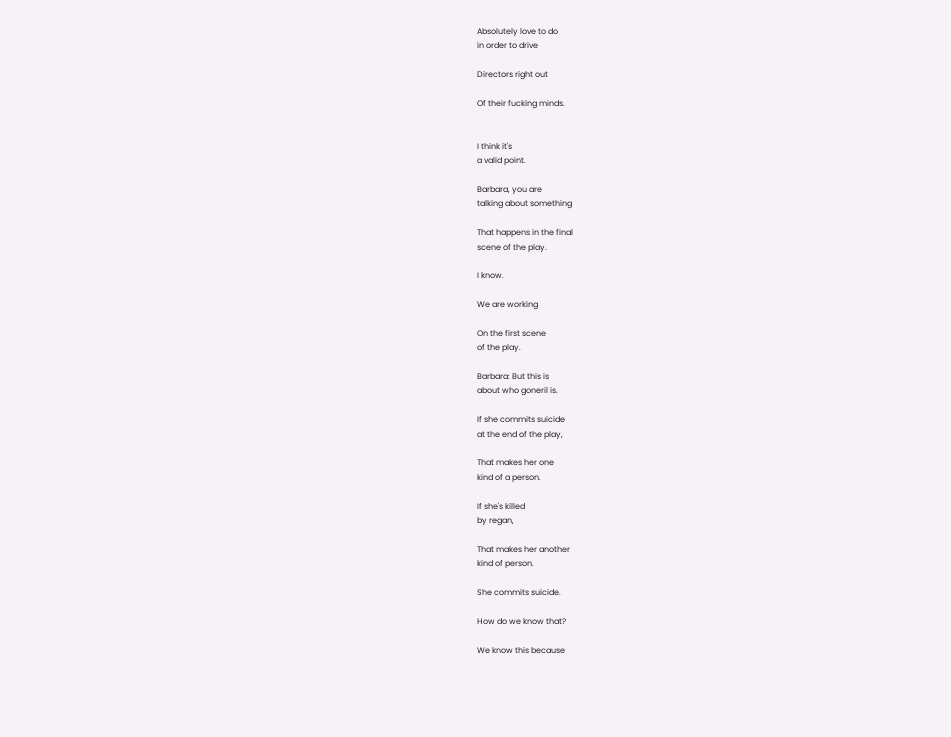Absolutely love to do
in order to drive

Directors right out

Of their fucking minds.


I think it's
a valid point.

Barbara, you are
talking about something

That happens in the final
scene of the play.

I know.

We are working

On the first scene
of the play.

Barbara: But this is
about who goneril is.

If she commits suicide
at the end of the play,

That makes her one
kind of a person.

If she's killed
by regan,

That makes her another
kind of person.

She commits suicide.

How do we know that?

We know this because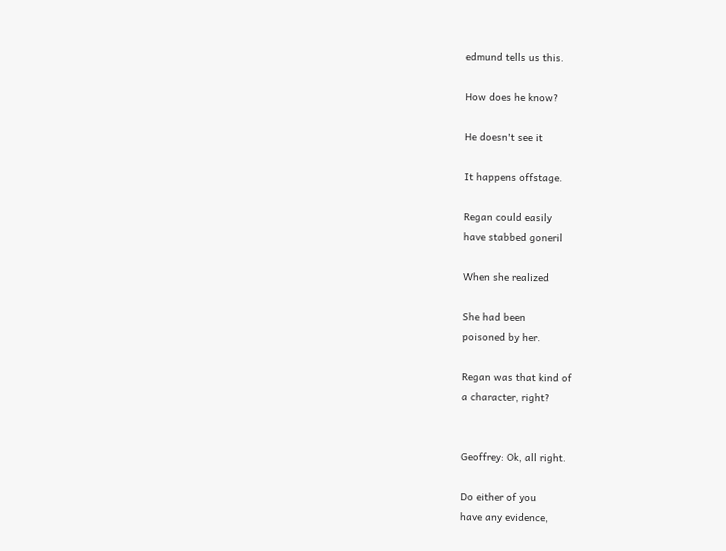edmund tells us this.

How does he know?

He doesn't see it

It happens offstage.

Regan could easily
have stabbed goneril

When she realized

She had been
poisoned by her.

Regan was that kind of
a character, right?


Geoffrey: Ok, all right.

Do either of you
have any evidence,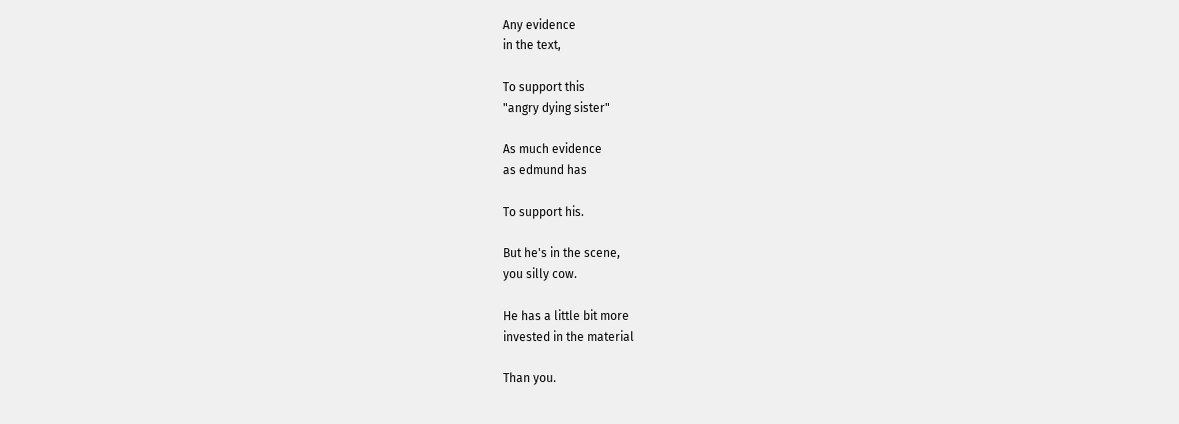Any evidence
in the text,

To support this
"angry dying sister"

As much evidence
as edmund has

To support his.

But he's in the scene,
you silly cow.

He has a little bit more
invested in the material

Than you.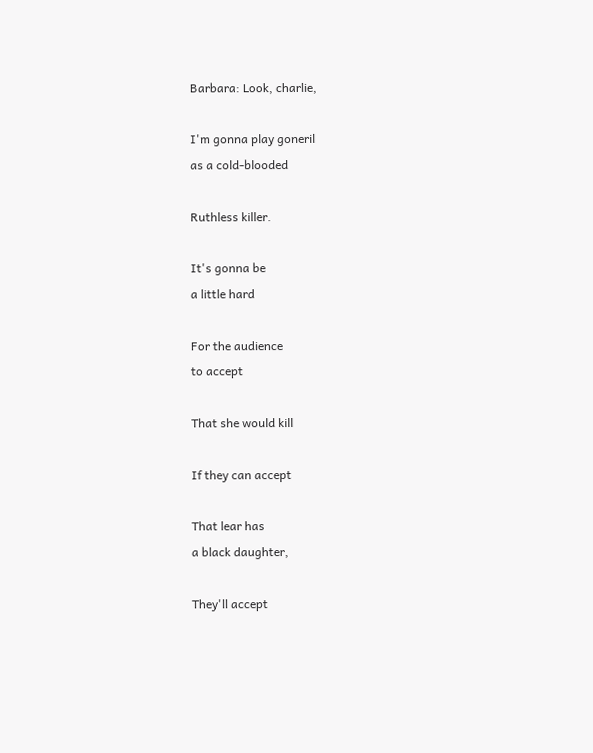Barbara: Look, charlie,

I'm gonna play goneril
as a cold-blooded

Ruthless killer.

It's gonna be
a little hard

For the audience
to accept

That she would kill

If they can accept

That lear has
a black daughter,

They'll accept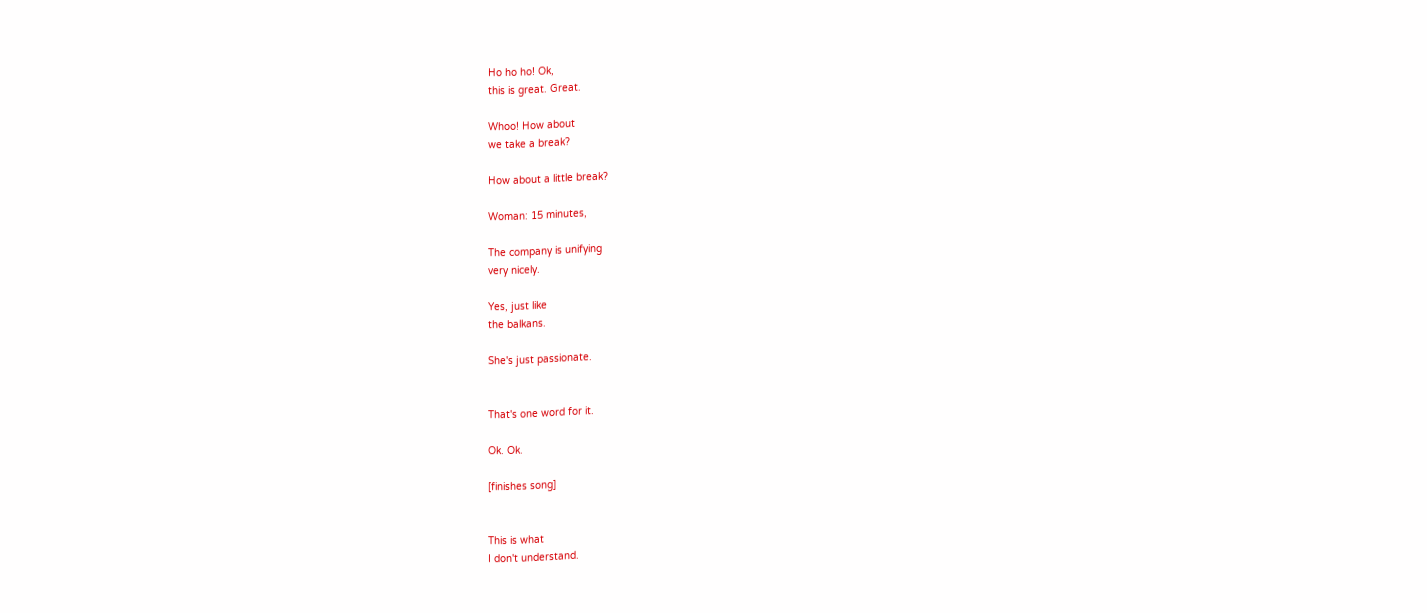Ho ho ho! Ok,
this is great. Great.

Whoo! How about
we take a break?

How about a little break?

Woman: 15 minutes,

The company is unifying
very nicely.

Yes, just like
the balkans.

She's just passionate.


That's one word for it.

Ok. Ok.

[finishes song]


This is what
I don't understand.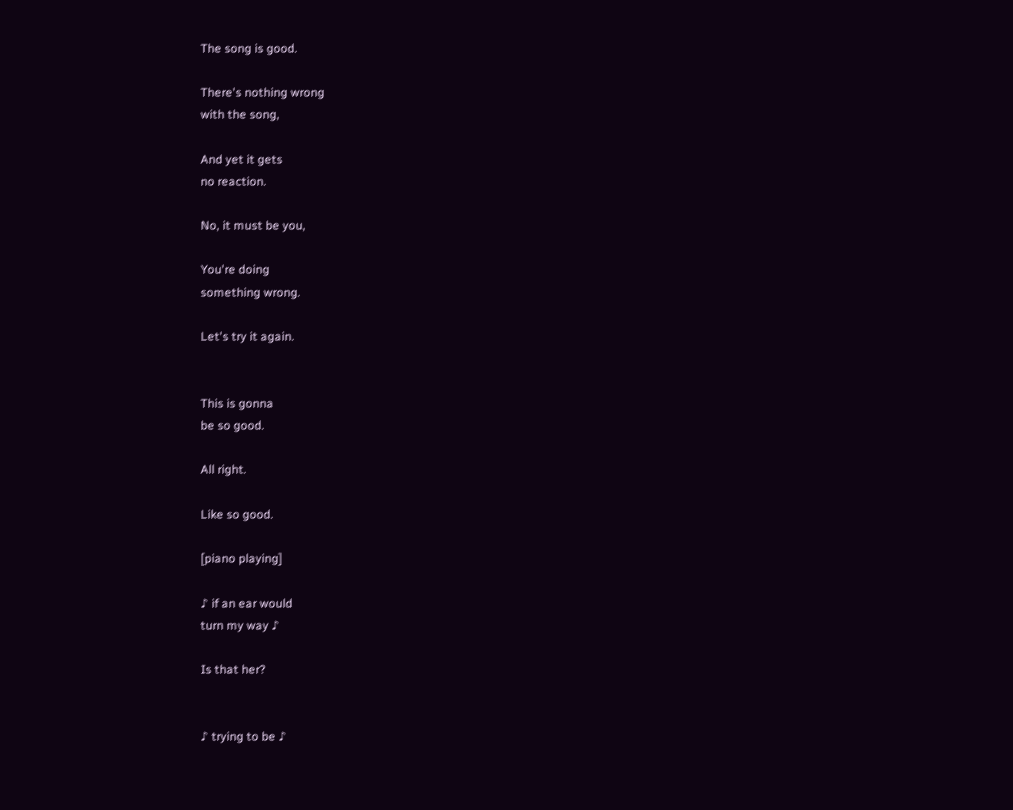The song is good.

There's nothing wrong
with the song,

And yet it gets
no reaction.

No, it must be you,

You're doing
something wrong.

Let's try it again.


This is gonna
be so good.

All right.

Like so good.

[piano playing]

♪ if an ear would
turn my way ♪

Is that her?


♪ trying to be ♪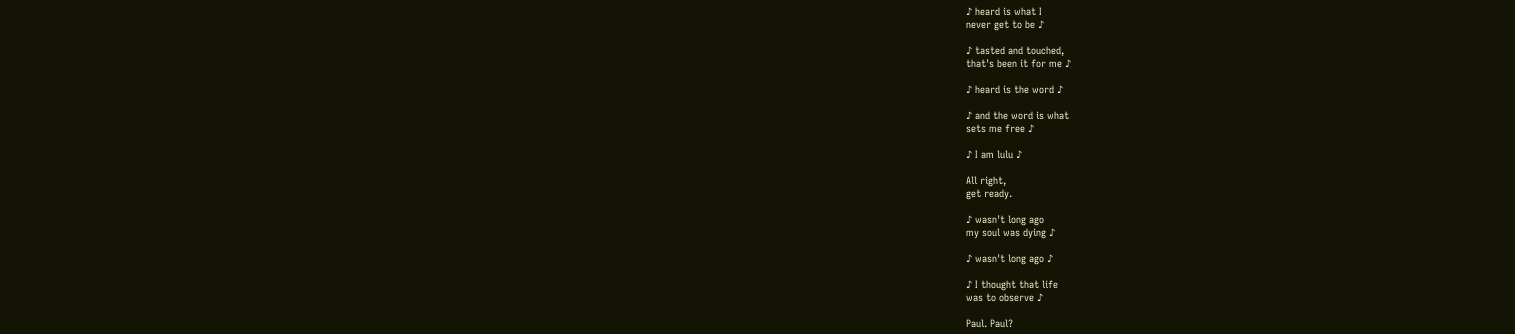♪ heard is what I
never get to be ♪

♪ tasted and touched,
that's been it for me ♪

♪ heard is the word ♪

♪ and the word is what
sets me free ♪

♪ I am lulu ♪

All right,
get ready.

♪ wasn't long ago
my soul was dying ♪

♪ wasn't long ago ♪

♪ I thought that life
was to observe ♪

Paul. Paul?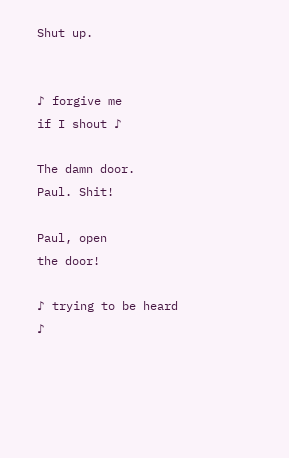Shut up.


♪ forgive me
if I shout ♪

The damn door.
Paul. Shit!

Paul, open
the door!

♪ trying to be heard ♪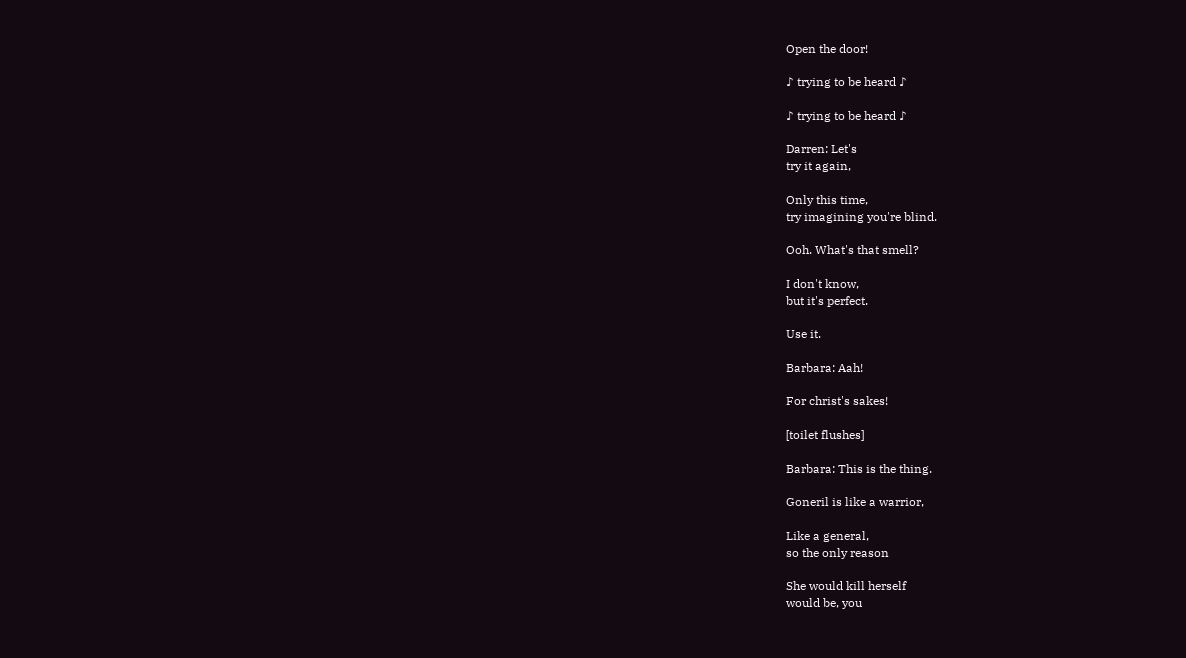Open the door!

♪ trying to be heard ♪

♪ trying to be heard ♪

Darren: Let's
try it again,

Only this time,
try imagining you're blind.

Ooh. What's that smell?

I don't know,
but it's perfect.

Use it.

Barbara: Aah!

For christ's sakes!

[toilet flushes]

Barbara: This is the thing.

Goneril is like a warrior,

Like a general,
so the only reason

She would kill herself
would be, you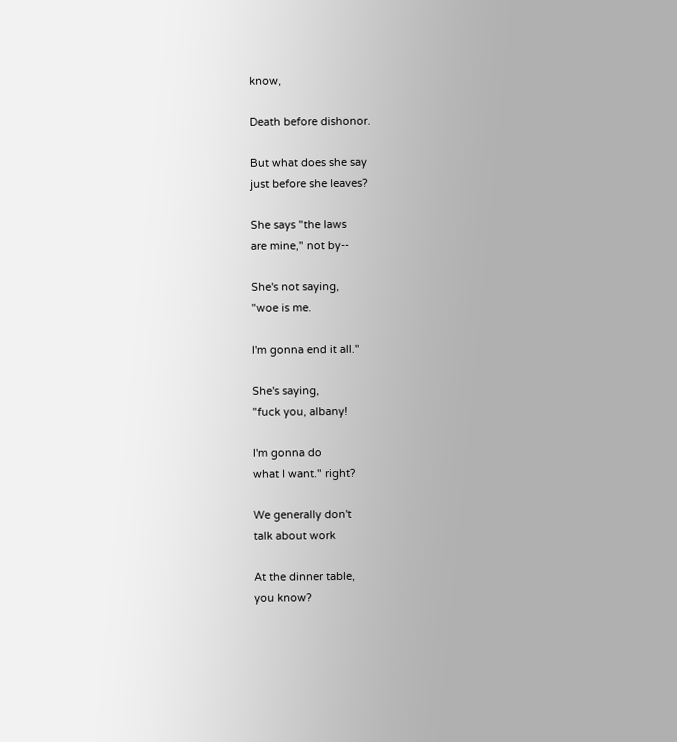know,

Death before dishonor.

But what does she say
just before she leaves?

She says "the laws
are mine," not by--

She's not saying,
"woe is me.

I'm gonna end it all."

She's saying,
"fuck you, albany!

I'm gonna do
what I want." right?

We generally don't
talk about work

At the dinner table,
you know?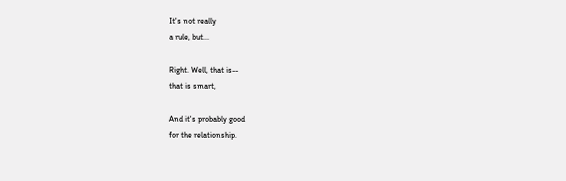It's not really
a rule, but...

Right. Well, that is--
that is smart,

And it's probably good
for the relationship.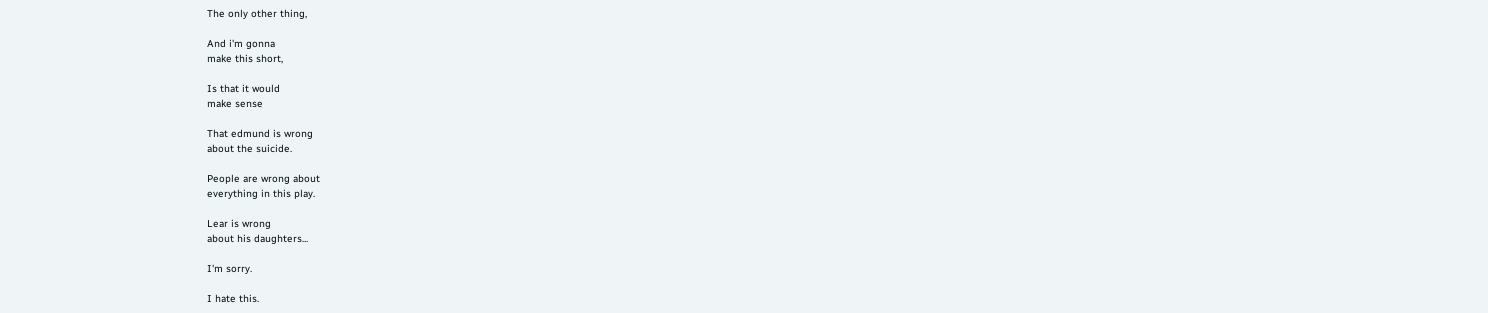The only other thing,

And i'm gonna
make this short,

Is that it would
make sense

That edmund is wrong
about the suicide.

People are wrong about
everything in this play.

Lear is wrong
about his daughters...

I'm sorry.

I hate this.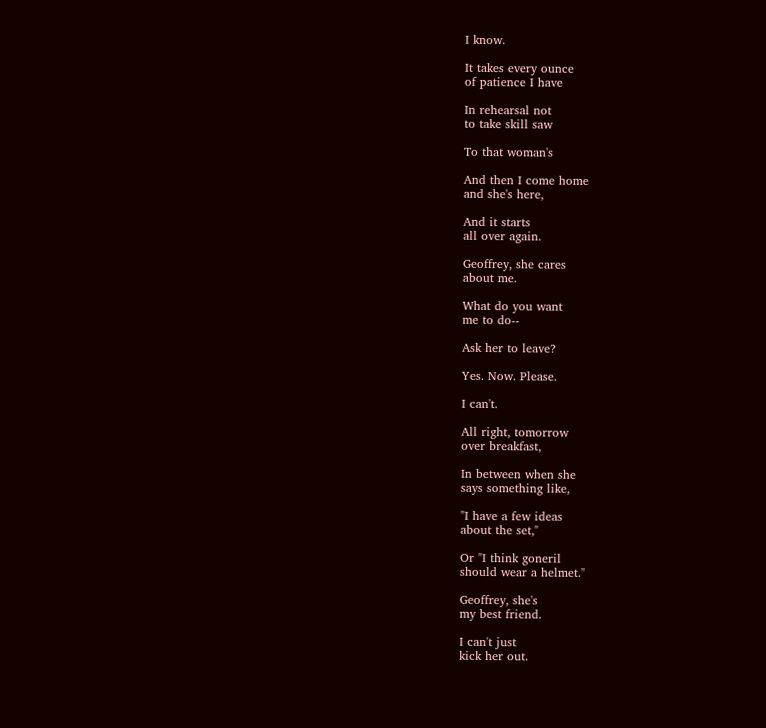I know.

It takes every ounce
of patience I have

In rehearsal not
to take skill saw

To that woman's

And then I come home
and she's here,

And it starts
all over again.

Geoffrey, she cares
about me.

What do you want
me to do--

Ask her to leave?

Yes. Now. Please.

I can't.

All right, tomorrow
over breakfast,

In between when she
says something like,

"I have a few ideas
about the set,"

Or "I think goneril
should wear a helmet."

Geoffrey, she's
my best friend.

I can't just
kick her out.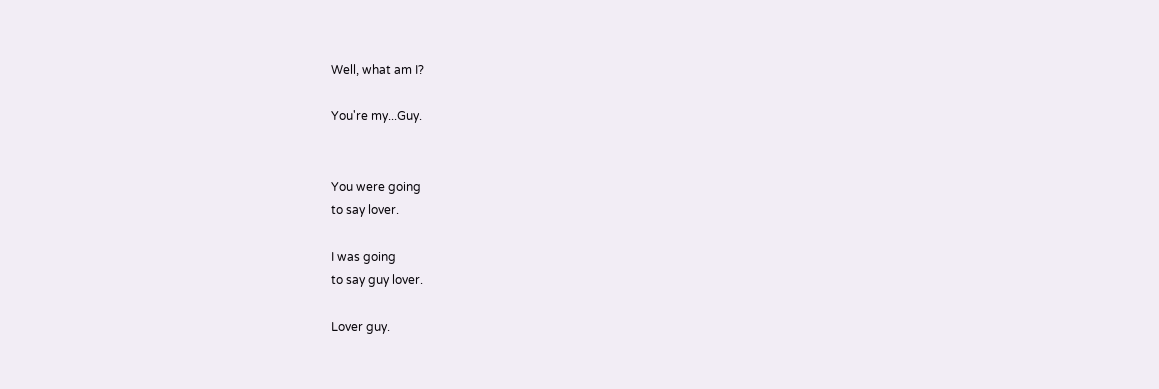Well, what am I?

You're my...Guy.


You were going
to say lover.

I was going
to say guy lover.

Lover guy.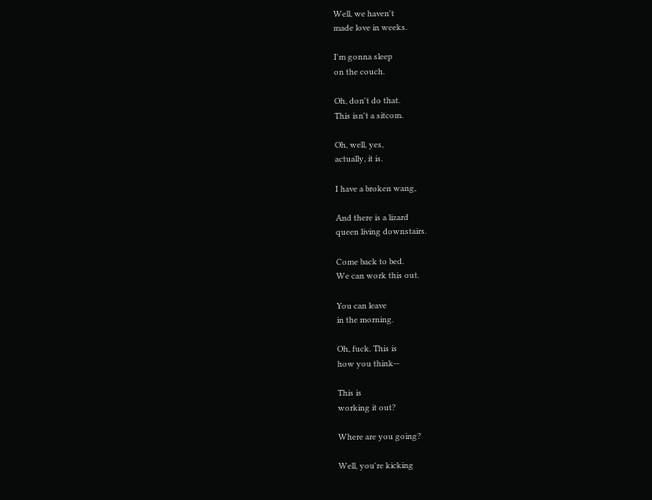Well, we haven't
made love in weeks.

I'm gonna sleep
on the couch.

Oh, don't do that.
This isn't a sitcom.

Oh, well, yes,
actually, it is.

I have a broken wang,

And there is a lizard
queen living downstairs.

Come back to bed.
We can work this out.

You can leave
in the morning.

Oh, fuck. This is
how you think--

This is
working it out?

Where are you going?

Well, you're kicking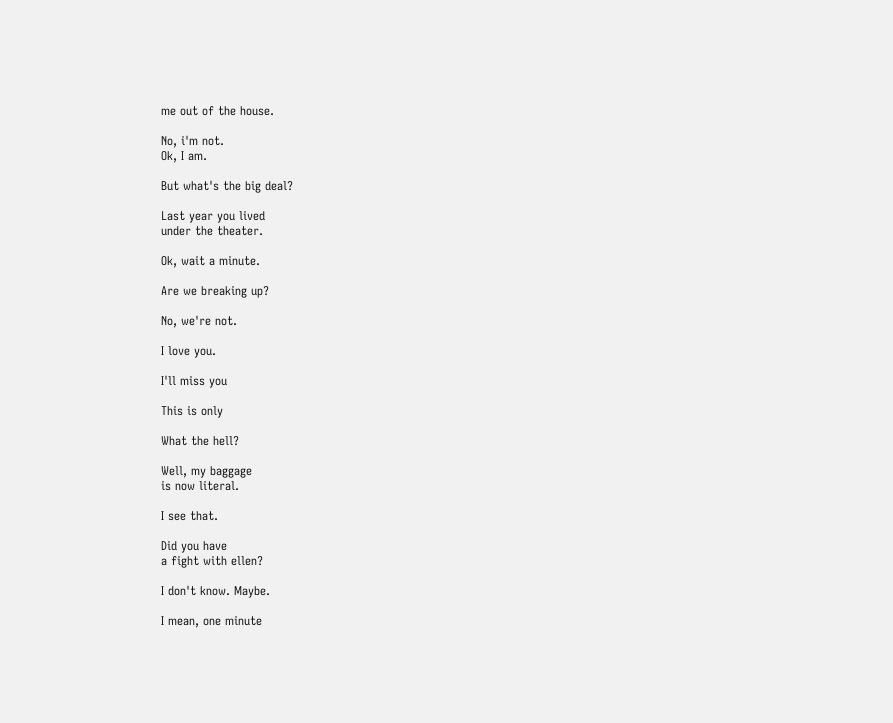me out of the house.

No, i'm not.
Ok, I am.

But what's the big deal?

Last year you lived
under the theater.

Ok, wait a minute.

Are we breaking up?

No, we're not.

I love you.

I'll miss you

This is only

What the hell?

Well, my baggage
is now literal.

I see that.

Did you have
a fight with ellen?

I don't know. Maybe.

I mean, one minute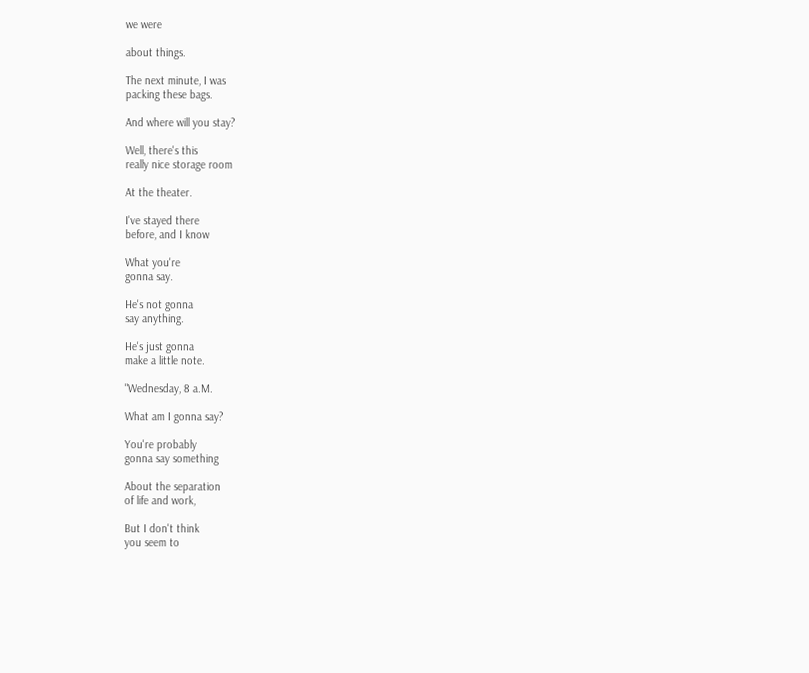we were

about things.

The next minute, I was
packing these bags.

And where will you stay?

Well, there's this
really nice storage room

At the theater.

I've stayed there
before, and I know

What you're
gonna say.

He's not gonna
say anything.

He's just gonna
make a little note.

"Wednesday, 8 a.M.

What am I gonna say?

You're probably
gonna say something

About the separation
of life and work,

But I don't think
you seem to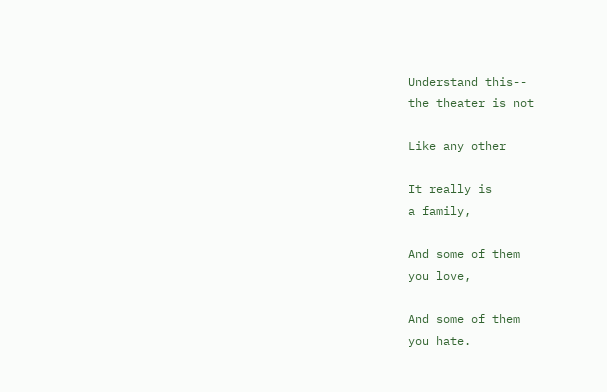Understand this--
the theater is not

Like any other

It really is
a family,

And some of them
you love,

And some of them
you hate.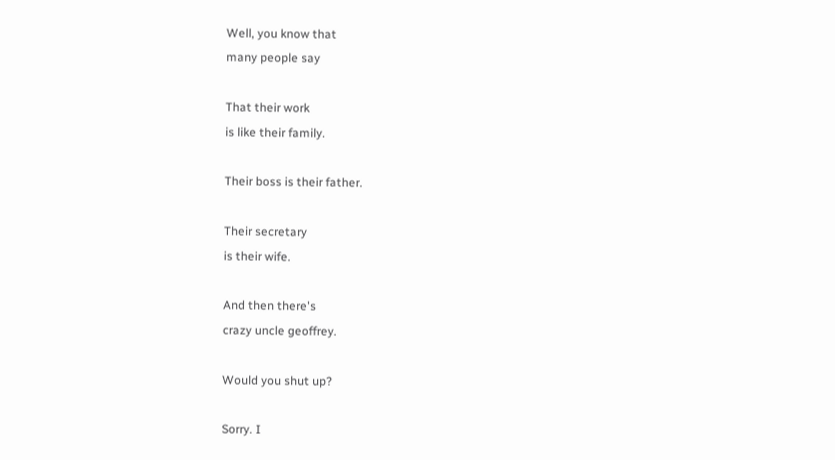Well, you know that
many people say

That their work
is like their family.

Their boss is their father.

Their secretary
is their wife.

And then there's
crazy uncle geoffrey.

Would you shut up?

Sorry. I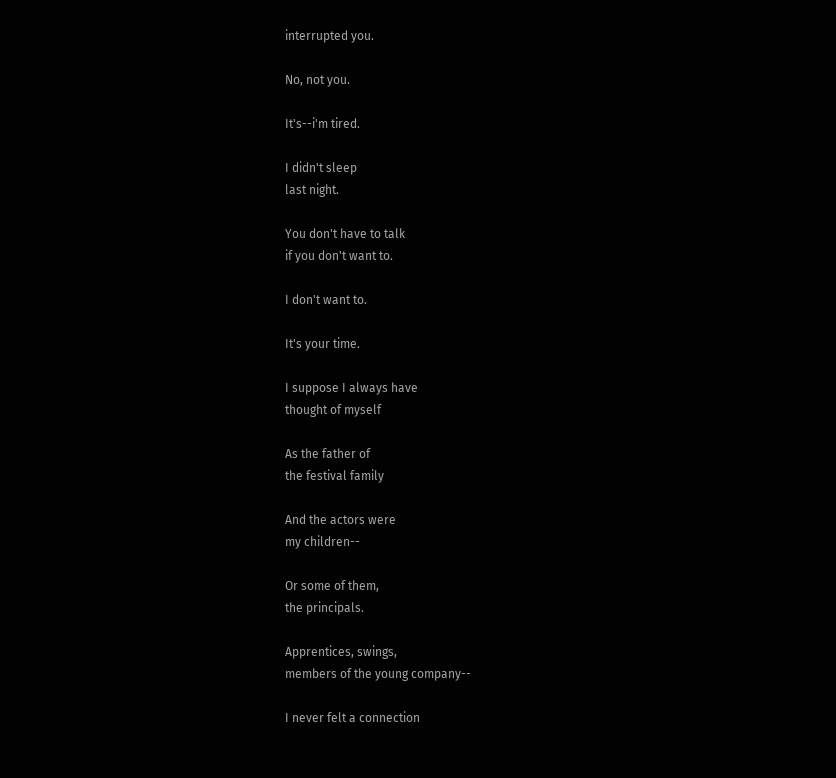interrupted you.

No, not you.

It's--i'm tired.

I didn't sleep
last night.

You don't have to talk
if you don't want to.

I don't want to.

It's your time.

I suppose I always have
thought of myself

As the father of
the festival family

And the actors were
my children--

Or some of them,
the principals.

Apprentices, swings,
members of the young company--

I never felt a connection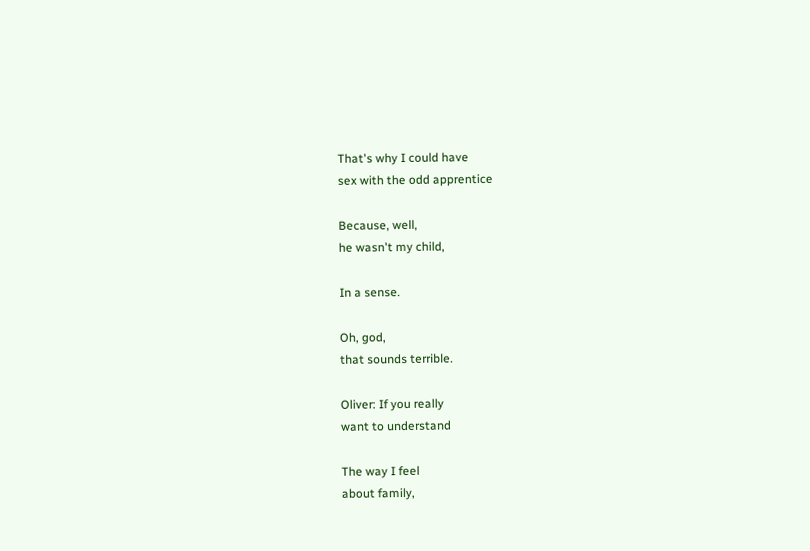That's why I could have
sex with the odd apprentice

Because, well,
he wasn't my child,

In a sense.

Oh, god,
that sounds terrible.

Oliver: If you really
want to understand

The way I feel
about family,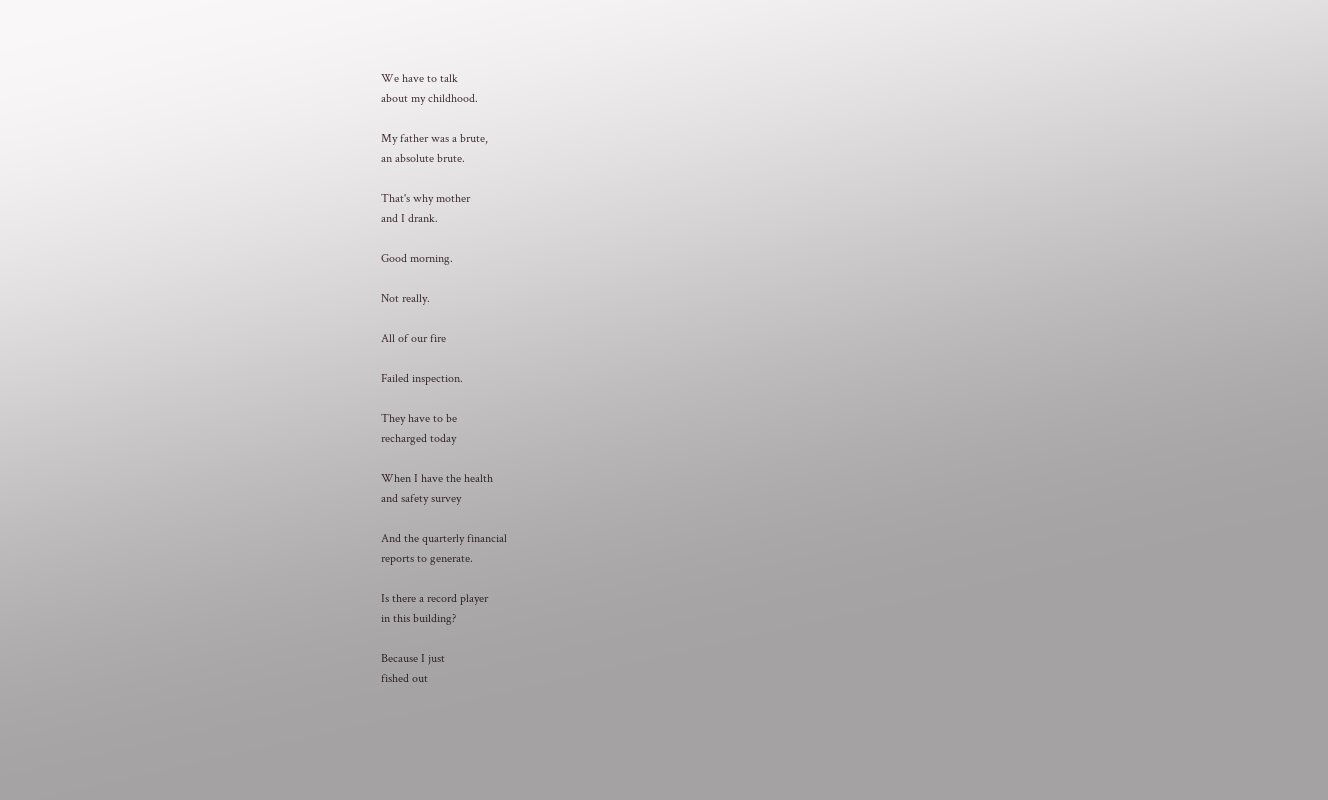We have to talk
about my childhood.

My father was a brute,
an absolute brute.

That's why mother
and I drank.

Good morning.

Not really.

All of our fire

Failed inspection.

They have to be
recharged today

When I have the health
and safety survey

And the quarterly financial
reports to generate.

Is there a record player
in this building?

Because I just
fished out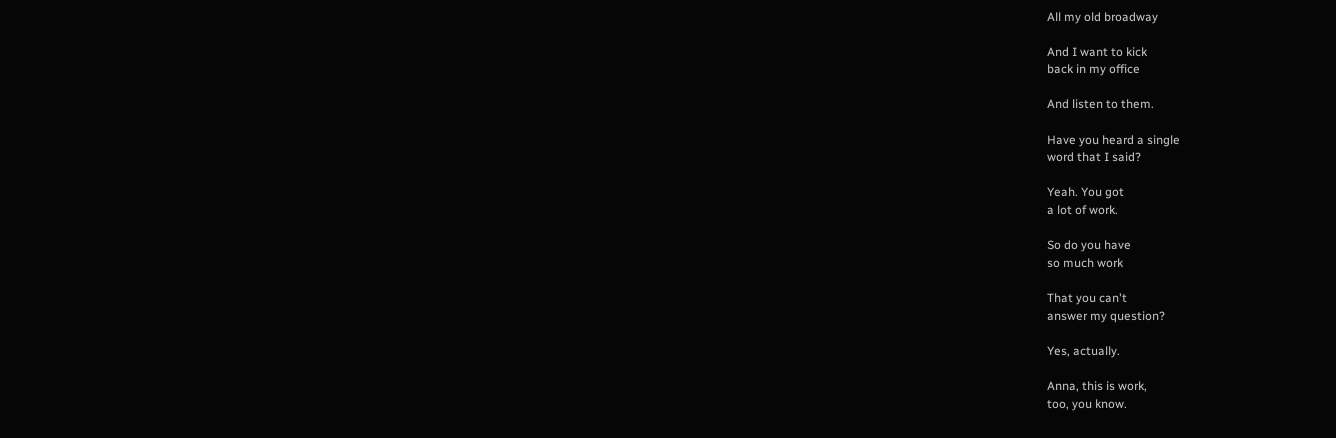All my old broadway

And I want to kick
back in my office

And listen to them.

Have you heard a single
word that I said?

Yeah. You got
a lot of work.

So do you have
so much work

That you can't
answer my question?

Yes, actually.

Anna, this is work,
too, you know.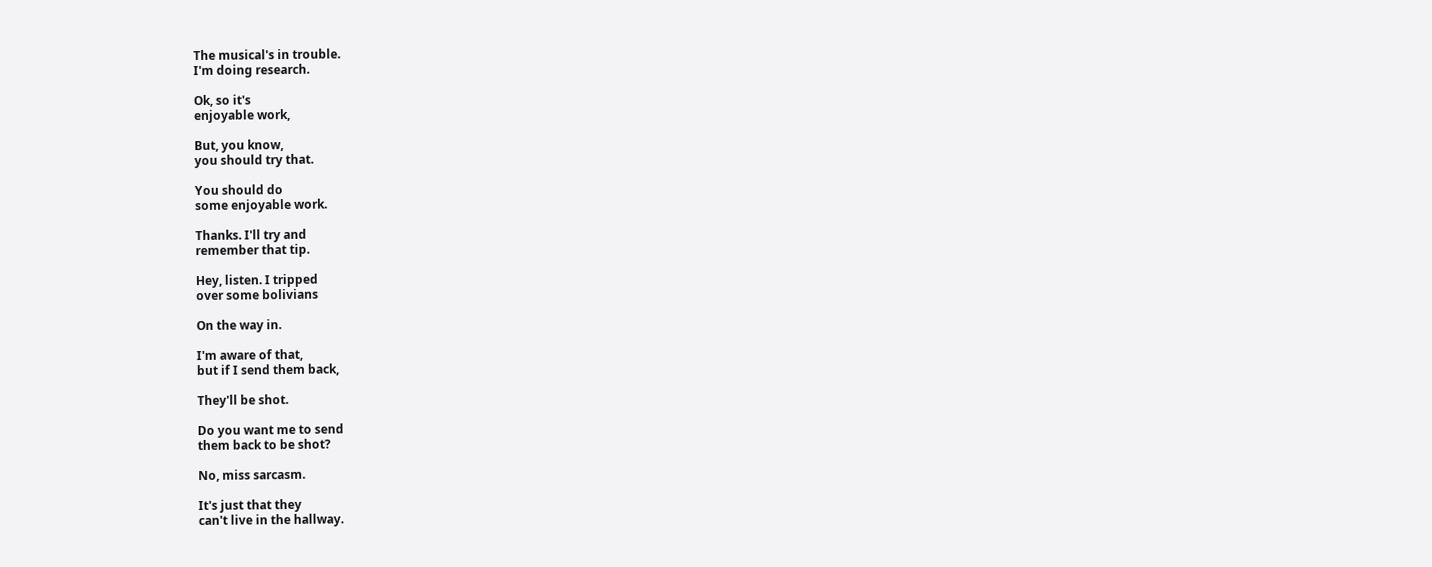The musical's in trouble.
I'm doing research.

Ok, so it's
enjoyable work,

But, you know,
you should try that.

You should do
some enjoyable work.

Thanks. I'll try and
remember that tip.

Hey, listen. I tripped
over some bolivians

On the way in.

I'm aware of that,
but if I send them back,

They'll be shot.

Do you want me to send
them back to be shot?

No, miss sarcasm.

It's just that they
can't live in the hallway.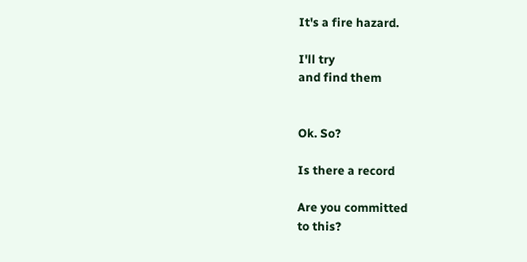It's a fire hazard.

I'll try
and find them


Ok. So?

Is there a record

Are you committed
to this?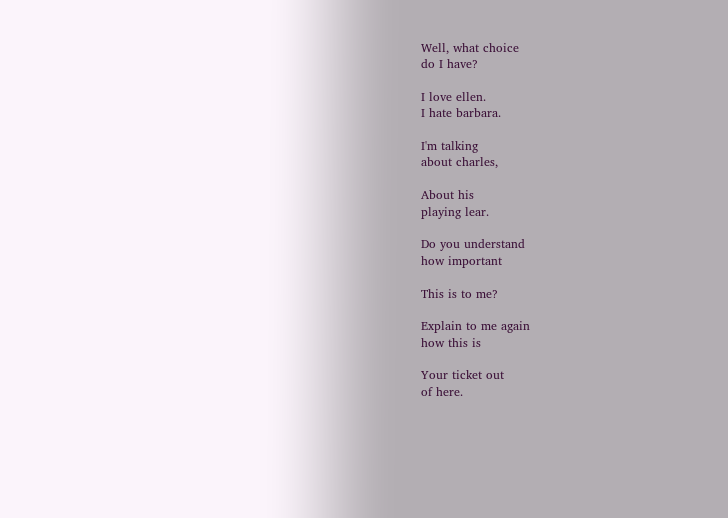Well, what choice
do I have?

I love ellen.
I hate barbara.

I'm talking
about charles,

About his
playing lear.

Do you understand
how important

This is to me?

Explain to me again
how this is

Your ticket out
of here.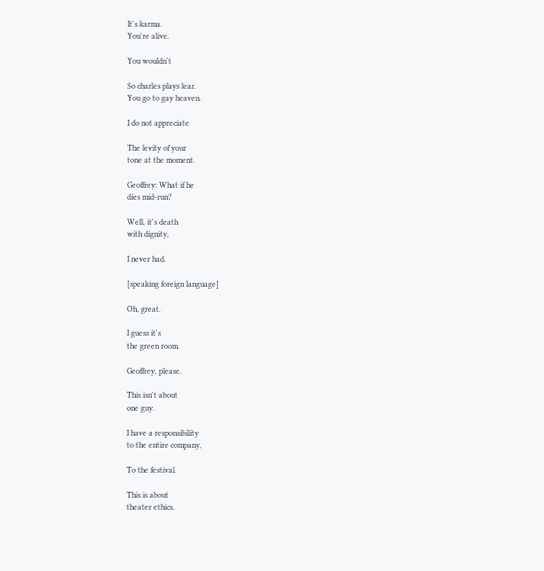It's karma.
You're alive.

You wouldn't

So charles plays lear.
You go to gay heaven.

I do not appreciate

The levity of your
tone at the moment.

Geoffrey: What if he
dies mid-run?

Well, it's death
with dignity,

I never had.

[speaking foreign language]

Oh, great.

I guess it's
the green room.

Geoffrey, please.

This isn't about
one guy.

I have a responsibility
to the entire company,

To the festival.

This is about
theater ethics.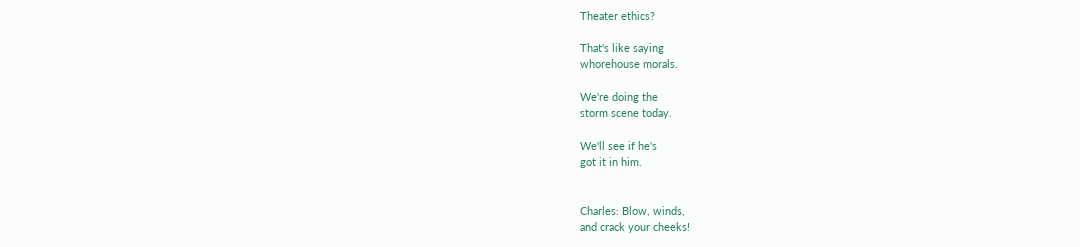Theater ethics?

That's like saying
whorehouse morals.

We're doing the
storm scene today.

We'll see if he's
got it in him.


Charles: Blow, winds,
and crack your cheeks!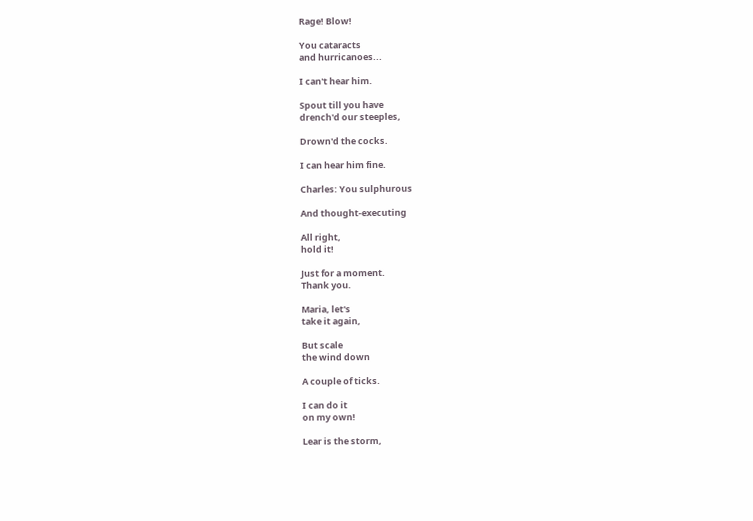Rage! Blow!

You cataracts
and hurricanoes...

I can't hear him.

Spout till you have
drench'd our steeples,

Drown'd the cocks.

I can hear him fine.

Charles: You sulphurous

And thought-executing

All right,
hold it!

Just for a moment.
Thank you.

Maria, let's
take it again,

But scale
the wind down

A couple of ticks.

I can do it
on my own!

Lear is the storm,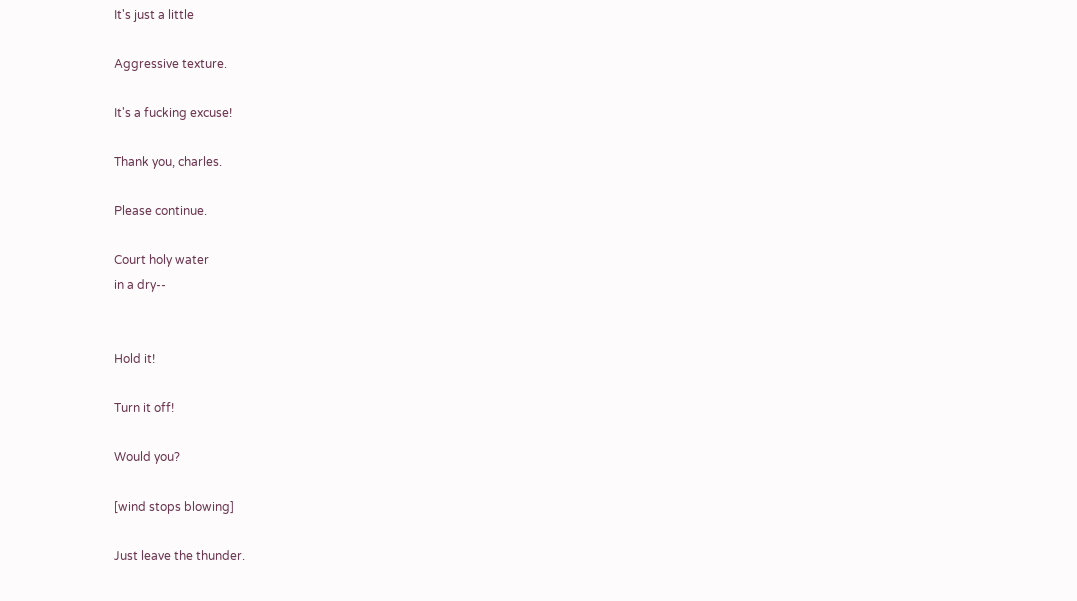It's just a little

Aggressive texture.

It's a fucking excuse!

Thank you, charles.

Please continue.

Court holy water
in a dry--


Hold it!

Turn it off!

Would you?

[wind stops blowing]

Just leave the thunder.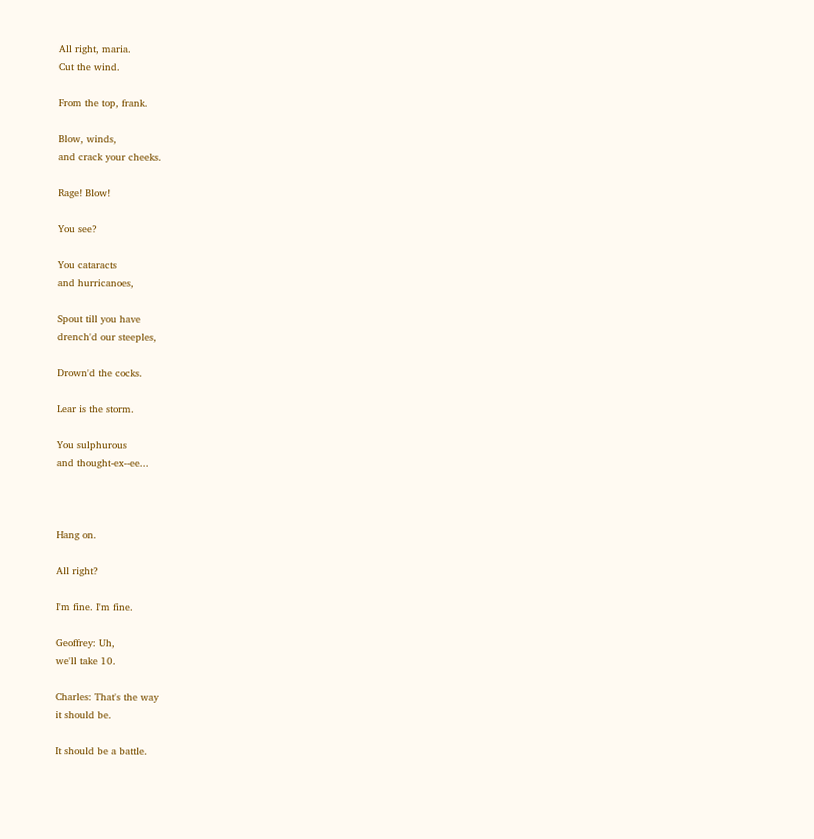All right, maria.
Cut the wind.

From the top, frank.

Blow, winds,
and crack your cheeks.

Rage! Blow!

You see?

You cataracts
and hurricanoes,

Spout till you have
drench'd our steeples,

Drown'd the cocks.

Lear is the storm.

You sulphurous
and thought-ex--ee...



Hang on.

All right?

I'm fine. I'm fine.

Geoffrey: Uh,
we'll take 10.

Charles: That's the way
it should be.

It should be a battle.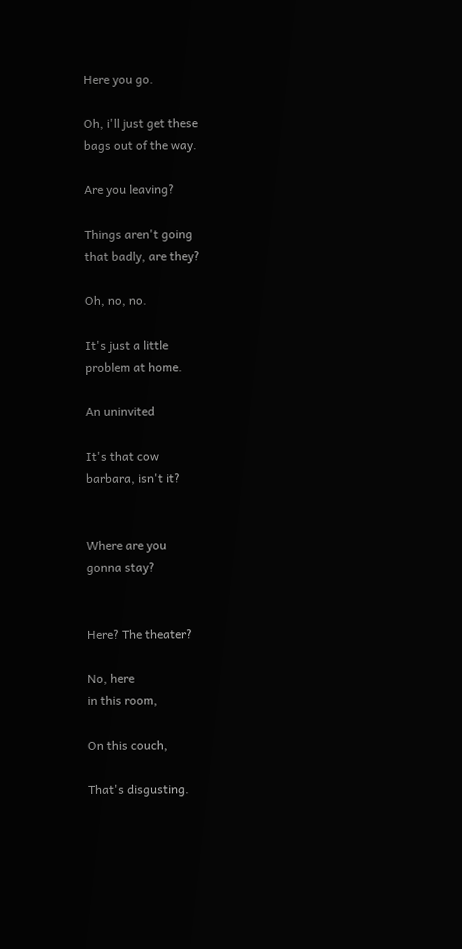Here you go.

Oh, i'll just get these
bags out of the way.

Are you leaving?

Things aren't going
that badly, are they?

Oh, no, no.

It's just a little
problem at home.

An uninvited

It's that cow
barbara, isn't it?


Where are you
gonna stay?


Here? The theater?

No, here
in this room,

On this couch,

That's disgusting.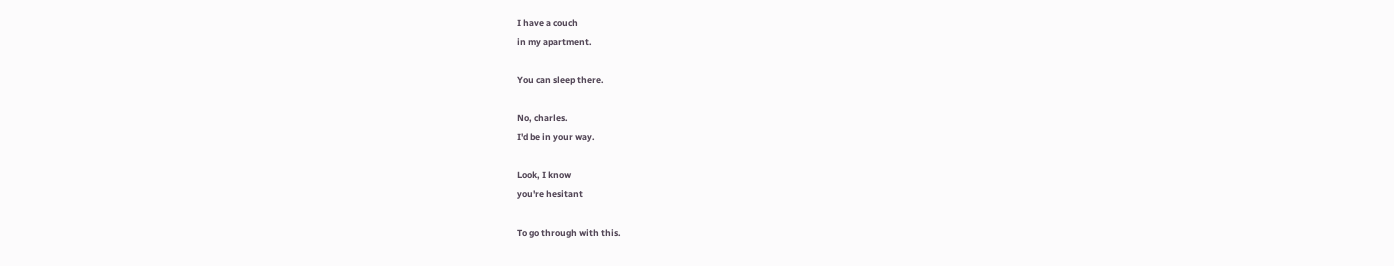I have a couch
in my apartment.

You can sleep there.

No, charles.
I'd be in your way.

Look, I know
you're hesitant

To go through with this.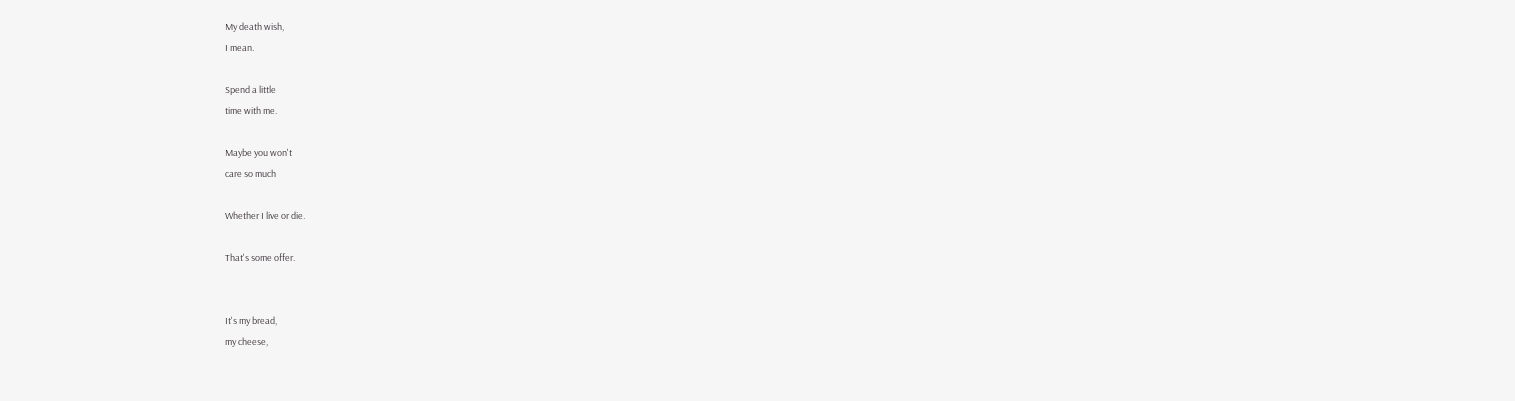My death wish,
I mean.

Spend a little
time with me.

Maybe you won't
care so much

Whether I live or die.

That's some offer.


It's my bread,
my cheese,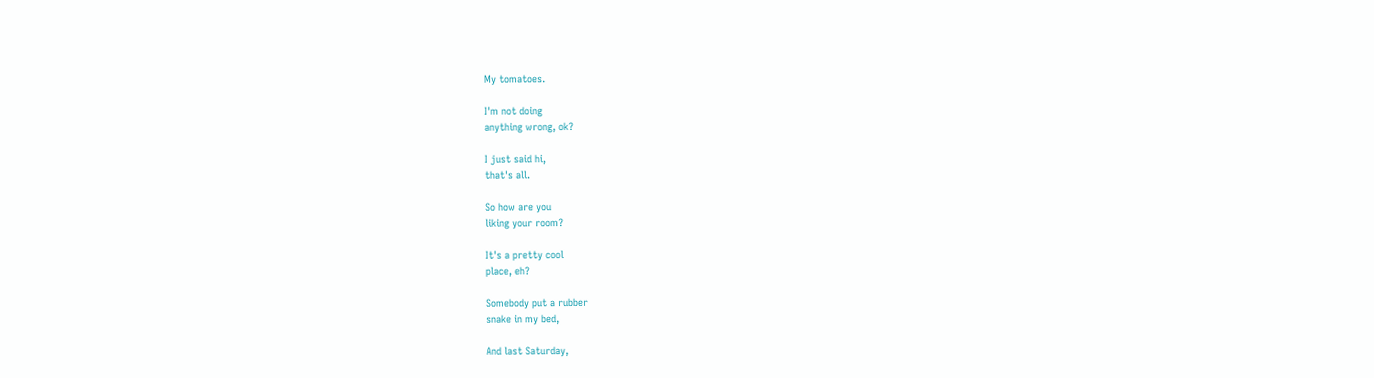My tomatoes.

I'm not doing
anything wrong, ok?

I just said hi,
that's all.

So how are you
liking your room?

It's a pretty cool
place, eh?

Somebody put a rubber
snake in my bed,

And last Saturday,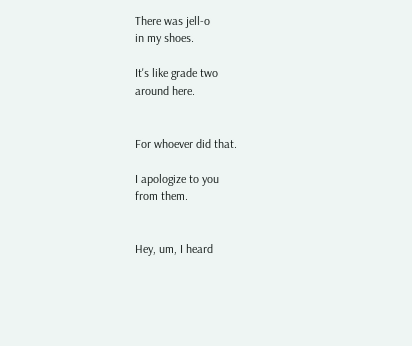There was jell-o
in my shoes.

It's like grade two
around here.


For whoever did that.

I apologize to you
from them.


Hey, um, I heard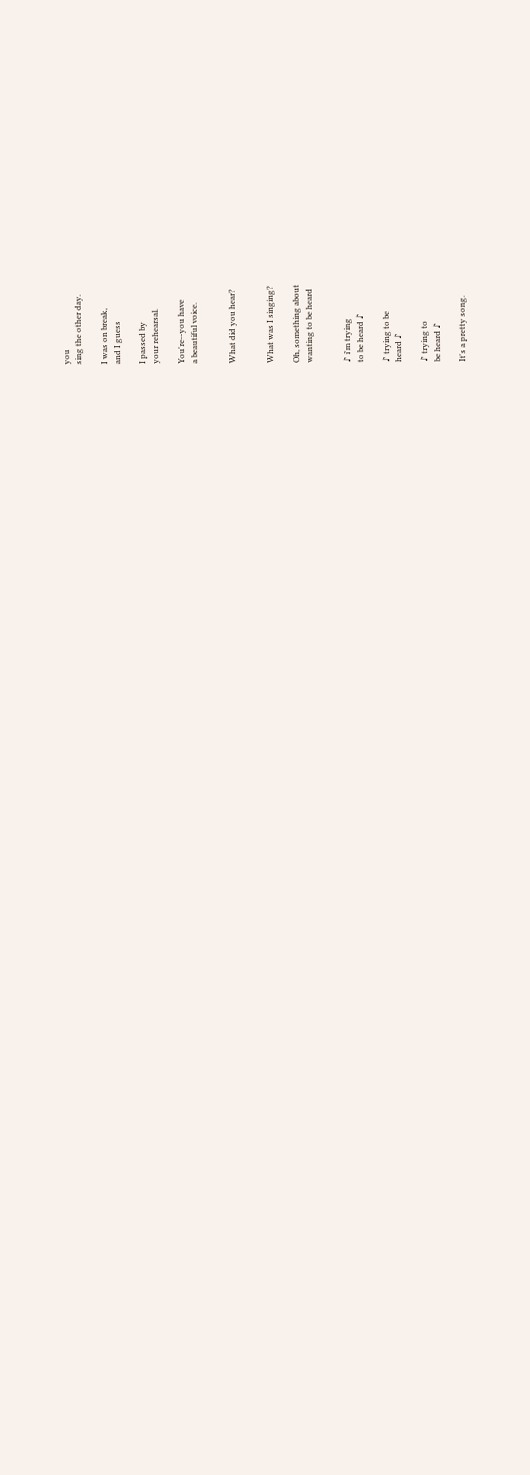you
sing the other day.

I was on break,
and I guess

I passed by
your rehearsal.

You're--you have
a beautiful voice.


What did you hear?


What was I singing?

Oh, something about
wanting to be heard


♪ i'm trying
to be heard ♪

♪ trying to be
heard ♪

♪ trying to
be heard ♪

It's a pretty song.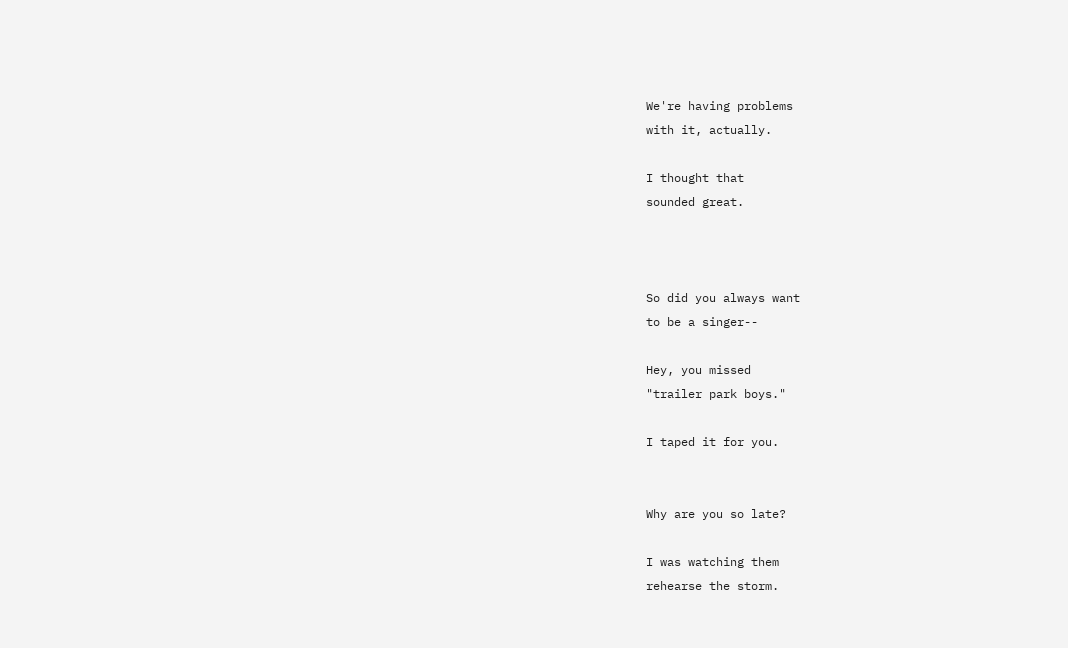We're having problems
with it, actually.

I thought that
sounded great.



So did you always want
to be a singer--

Hey, you missed
"trailer park boys."

I taped it for you.


Why are you so late?

I was watching them
rehearse the storm.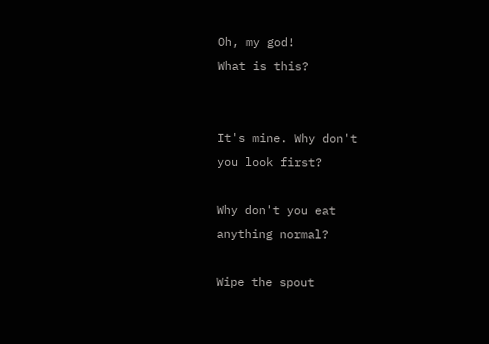Oh, my god!
What is this?


It's mine. Why don't
you look first?

Why don't you eat
anything normal?

Wipe the spout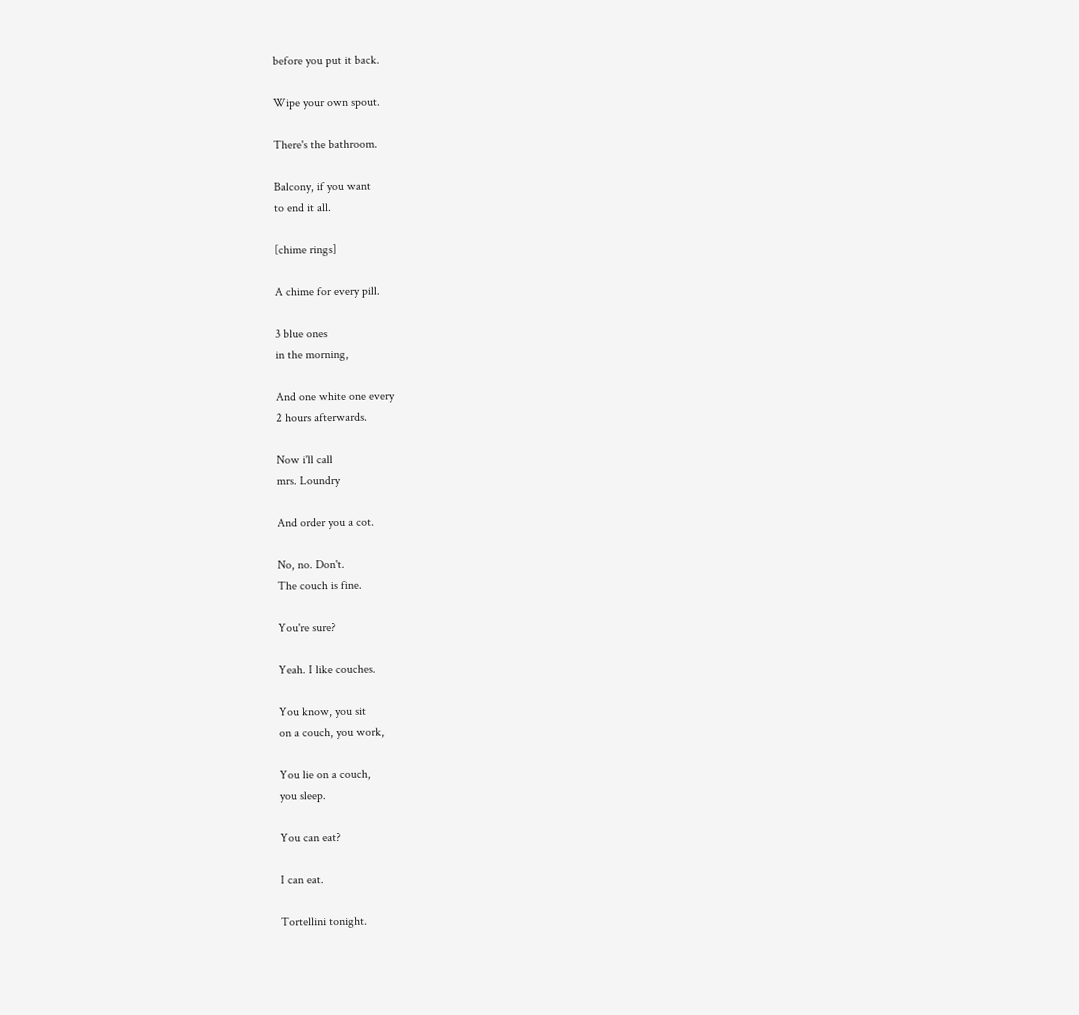before you put it back.

Wipe your own spout.

There's the bathroom.

Balcony, if you want
to end it all.

[chime rings]

A chime for every pill.

3 blue ones
in the morning,

And one white one every
2 hours afterwards.

Now i'll call
mrs. Loundry

And order you a cot.

No, no. Don't.
The couch is fine.

You're sure?

Yeah. I like couches.

You know, you sit
on a couch, you work,

You lie on a couch,
you sleep.

You can eat?

I can eat.

Tortellini tonight.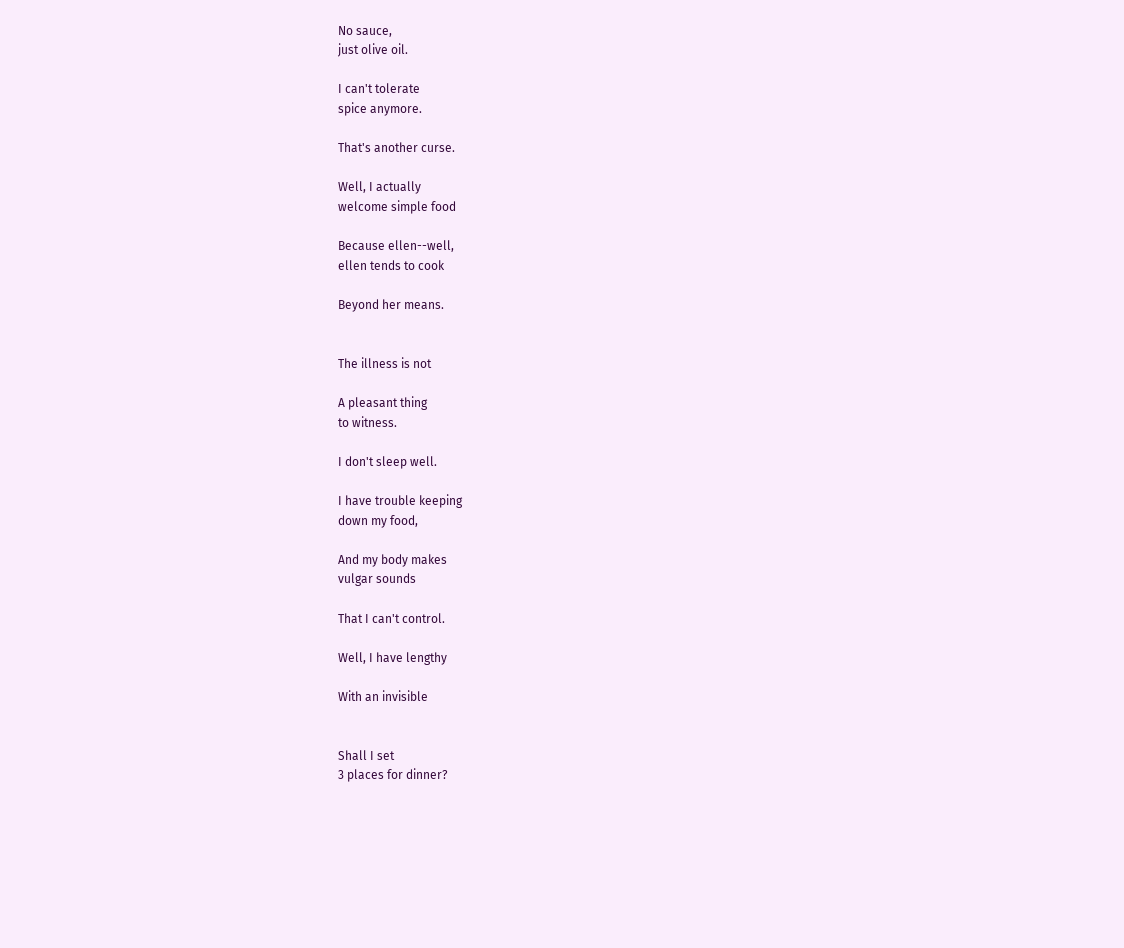No sauce,
just olive oil.

I can't tolerate
spice anymore.

That's another curse.

Well, I actually
welcome simple food

Because ellen--well,
ellen tends to cook

Beyond her means.


The illness is not

A pleasant thing
to witness.

I don't sleep well.

I have trouble keeping
down my food,

And my body makes
vulgar sounds

That I can't control.

Well, I have lengthy

With an invisible


Shall I set
3 places for dinner?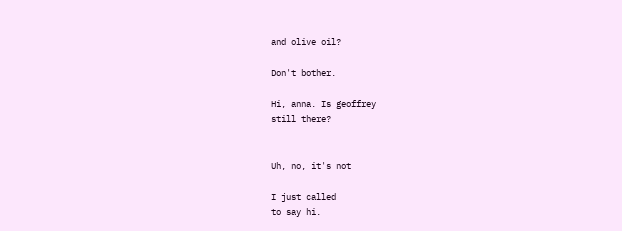and olive oil?

Don't bother.

Hi, anna. Is geoffrey
still there?


Uh, no, it's not

I just called
to say hi.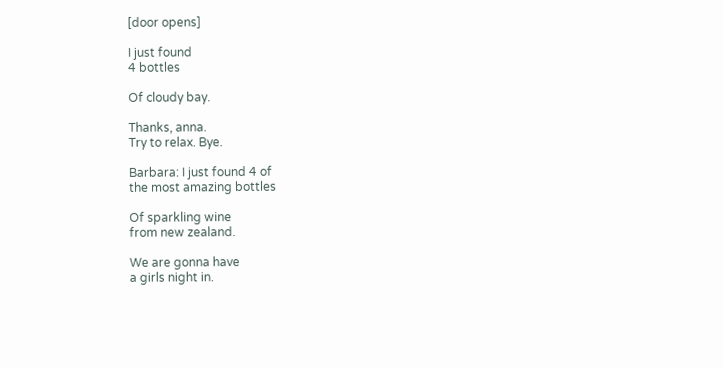[door opens]

I just found
4 bottles

Of cloudy bay.

Thanks, anna.
Try to relax. Bye.

Barbara: I just found 4 of
the most amazing bottles

Of sparkling wine
from new zealand.

We are gonna have
a girls night in.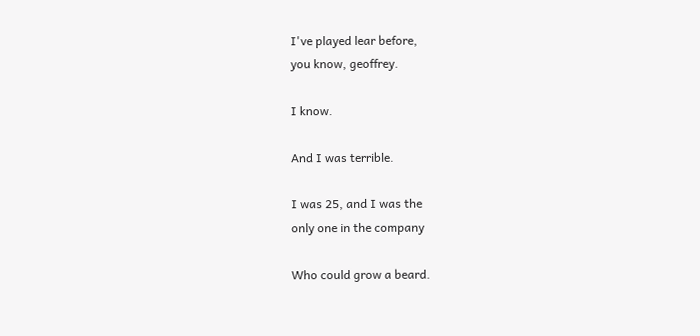I've played lear before,
you know, geoffrey.

I know.

And I was terrible.

I was 25, and I was the
only one in the company

Who could grow a beard.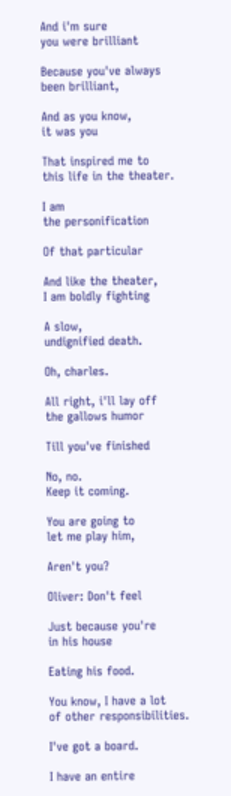And i'm sure
you were brilliant

Because you've always
been brilliant,

And as you know,
it was you

That inspired me to
this life in the theater.

I am
the personification

Of that particular

And like the theater,
I am boldly fighting

A slow,
undignified death.

Oh, charles.

All right, i'll lay off
the gallows humor

Till you've finished

No, no.
Keep it coming.

You are going to
let me play him,

Aren't you?

Oliver: Don't feel

Just because you're
in his house

Eating his food.

You know, I have a lot
of other responsibilities.

I've got a board.

I have an entire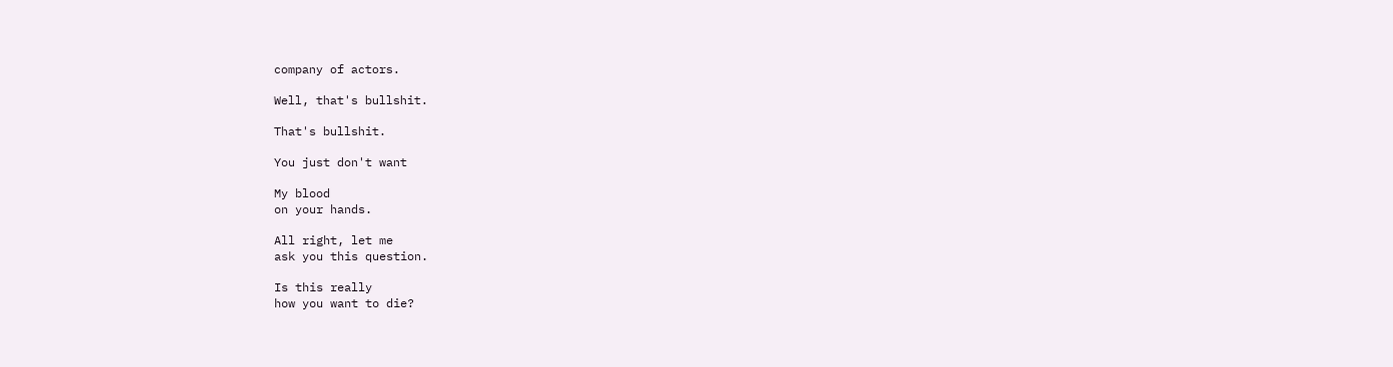company of actors.

Well, that's bullshit.

That's bullshit.

You just don't want

My blood
on your hands.

All right, let me
ask you this question.

Is this really
how you want to die?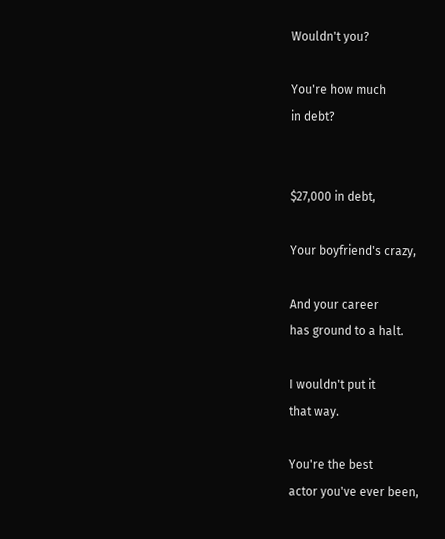Wouldn't you?

You're how much
in debt?


$27,000 in debt,

Your boyfriend's crazy,

And your career
has ground to a halt.

I wouldn't put it
that way.

You're the best
actor you've ever been,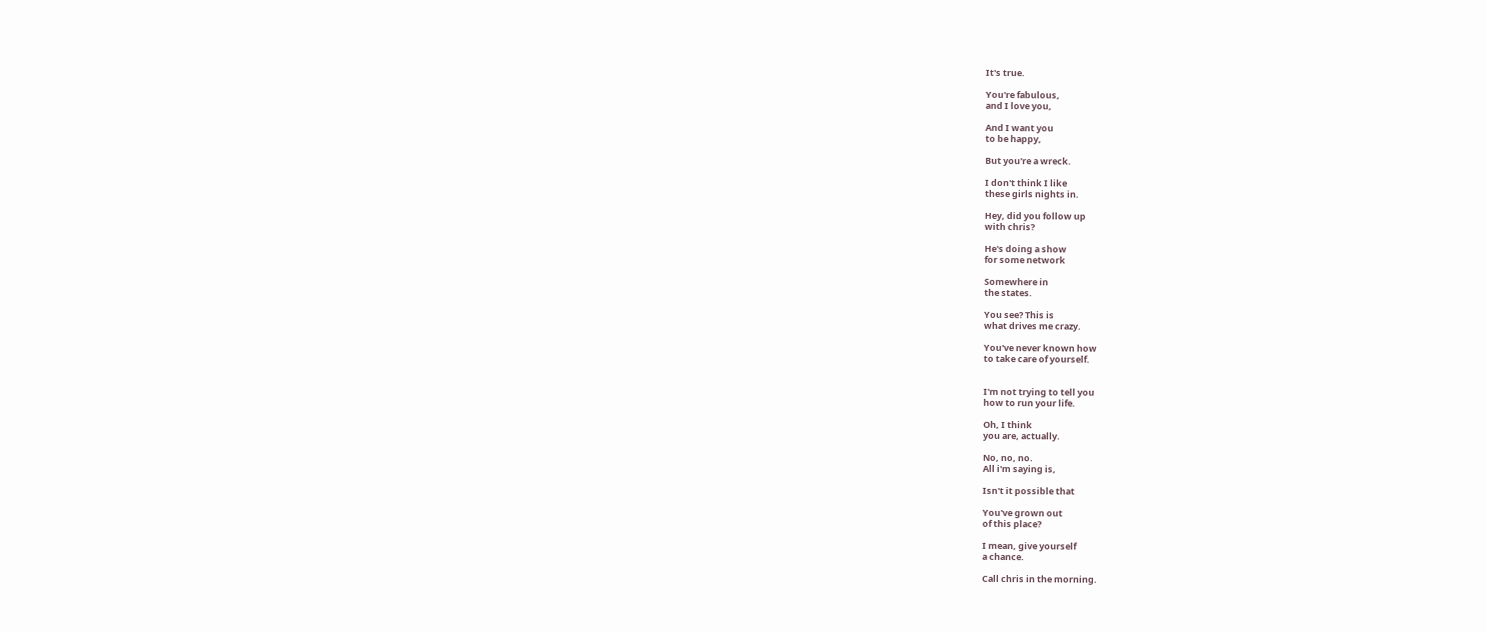It's true.

You're fabulous,
and I love you,

And I want you
to be happy,

But you're a wreck.

I don't think I like
these girls nights in.

Hey, did you follow up
with chris?

He's doing a show
for some network

Somewhere in
the states.

You see? This is
what drives me crazy.

You've never known how
to take care of yourself.


I'm not trying to tell you
how to run your life.

Oh, I think
you are, actually.

No, no, no.
All i'm saying is,

Isn't it possible that

You've grown out
of this place?

I mean, give yourself
a chance.

Call chris in the morning.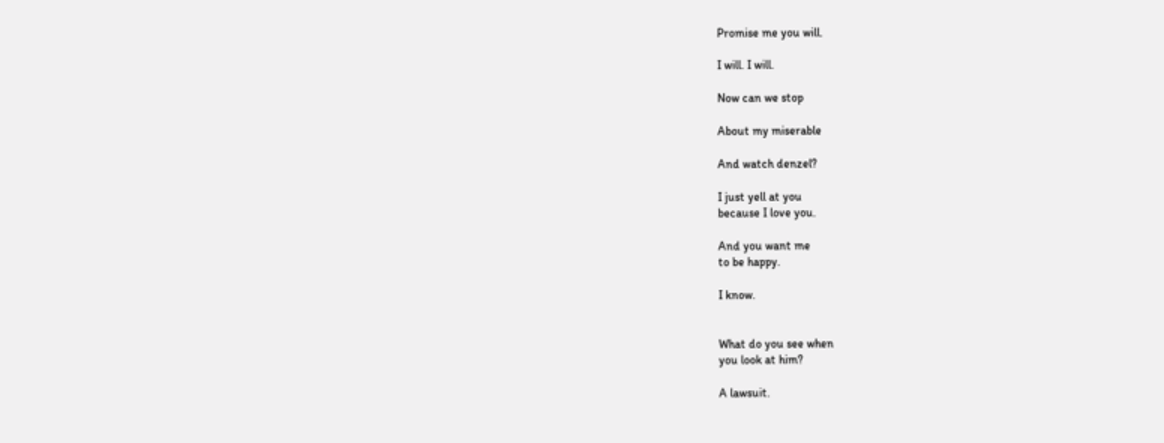Promise me you will.

I will. I will.

Now can we stop

About my miserable

And watch denzel?

I just yell at you
because I love you.

And you want me
to be happy.

I know.


What do you see when
you look at him?

A lawsuit.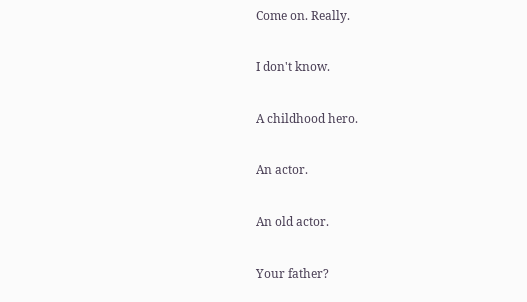Come on. Really.

I don't know.

A childhood hero.

An actor.

An old actor.

Your father?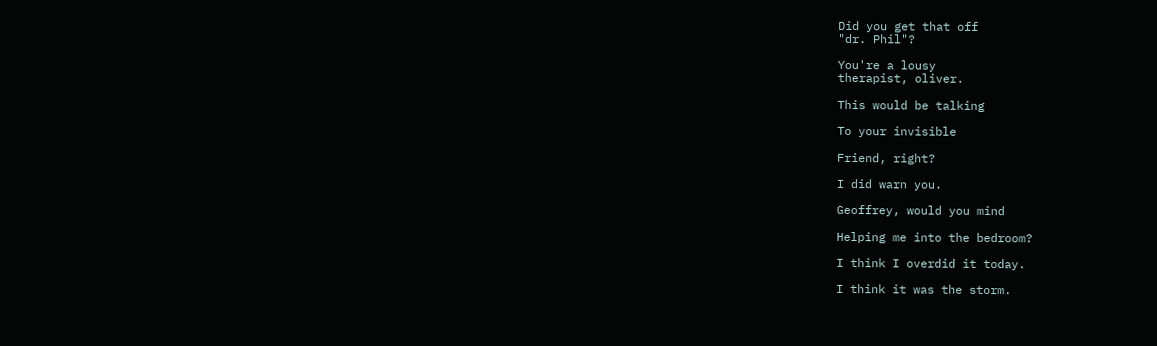Did you get that off
"dr. Phil"?

You're a lousy
therapist, oliver.

This would be talking

To your invisible

Friend, right?

I did warn you.

Geoffrey, would you mind

Helping me into the bedroom?

I think I overdid it today.

I think it was the storm.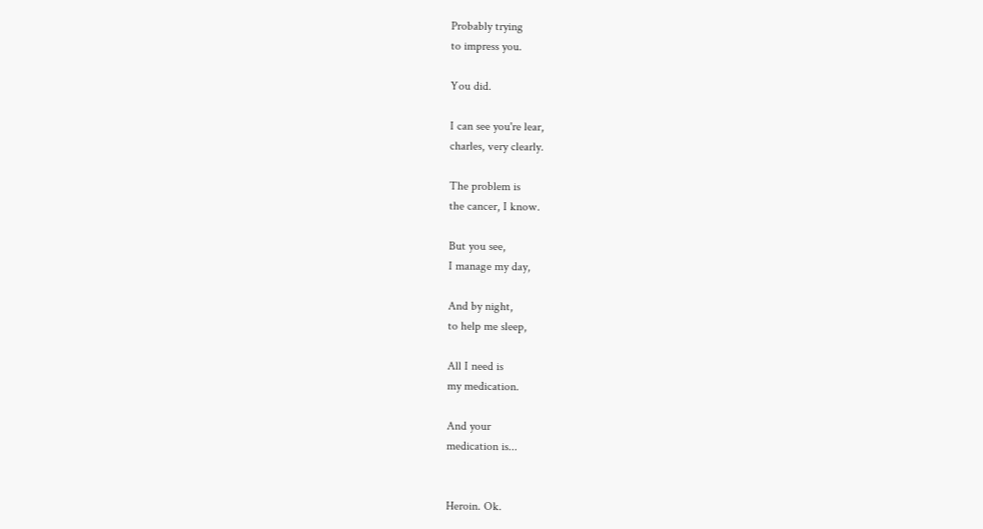Probably trying
to impress you.

You did.

I can see you're lear,
charles, very clearly.

The problem is
the cancer, I know.

But you see,
I manage my day,

And by night,
to help me sleep,

All I need is
my medication.

And your
medication is...


Heroin. Ok.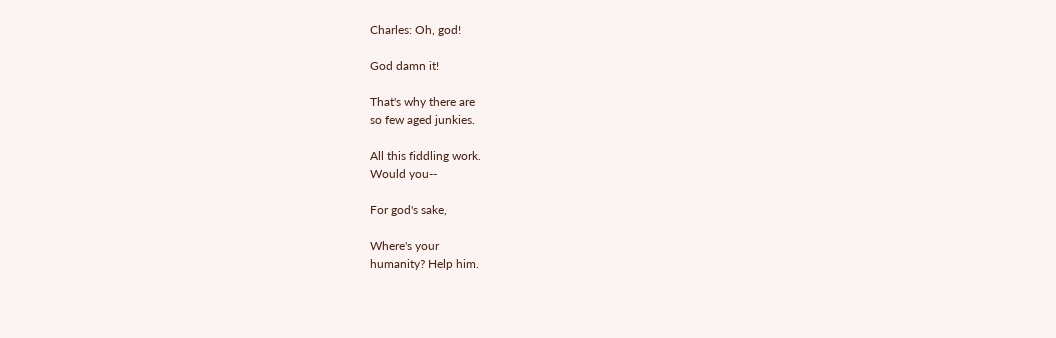Charles: Oh, god!

God damn it!

That's why there are
so few aged junkies.

All this fiddling work.
Would you--

For god's sake,

Where's your
humanity? Help him.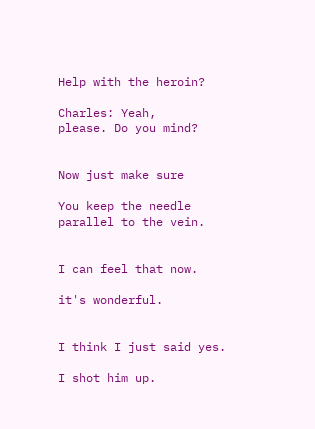Help with the heroin?

Charles: Yeah,
please. Do you mind?


Now just make sure

You keep the needle
parallel to the vein.


I can feel that now.

it's wonderful.


I think I just said yes.

I shot him up.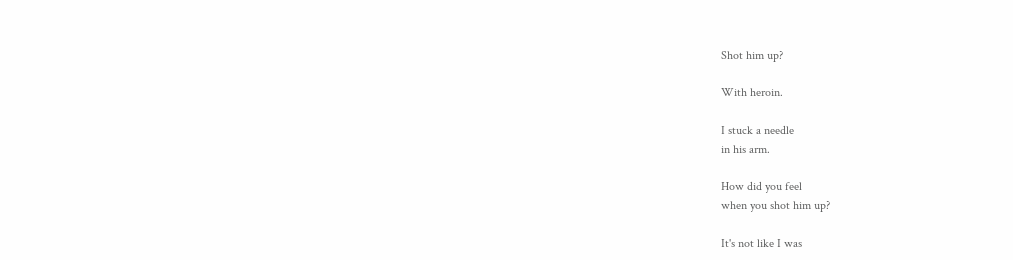Shot him up?

With heroin.

I stuck a needle
in his arm.

How did you feel
when you shot him up?

It's not like I was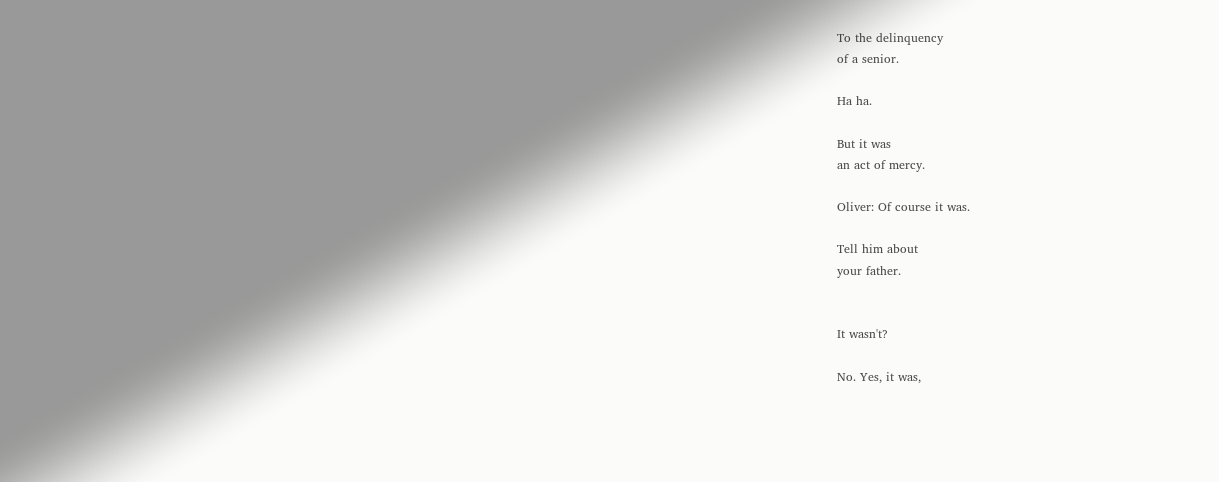To the delinquency
of a senior.

Ha ha.

But it was
an act of mercy.

Oliver: Of course it was.

Tell him about
your father.


It wasn't?

No. Yes, it was,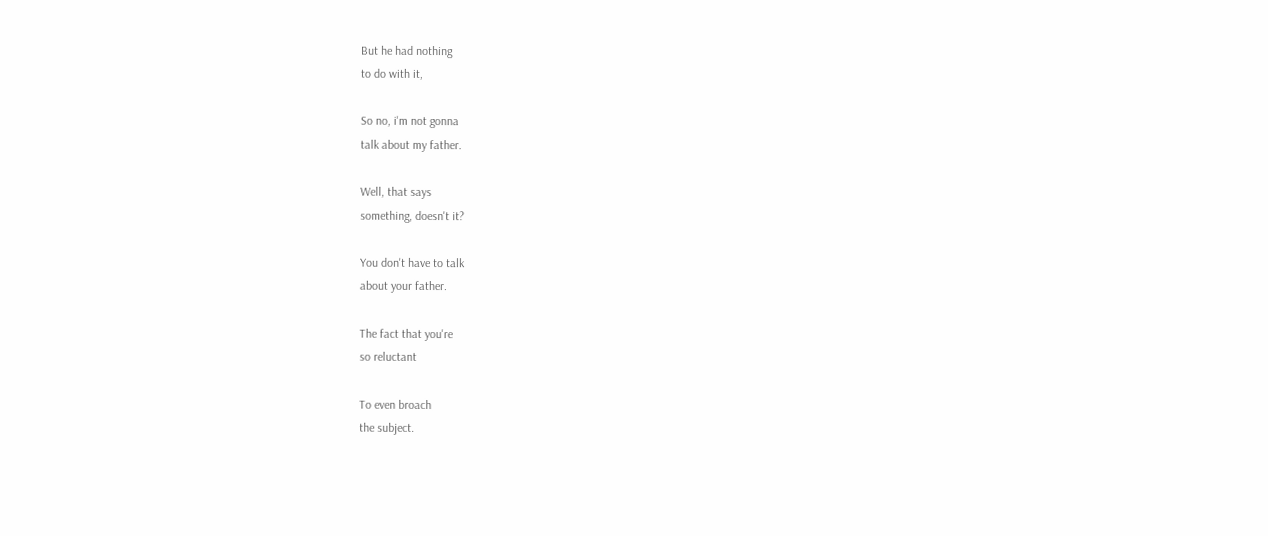But he had nothing
to do with it,

So no, i'm not gonna
talk about my father.

Well, that says
something, doesn't it?

You don't have to talk
about your father.

The fact that you're
so reluctant

To even broach
the subject.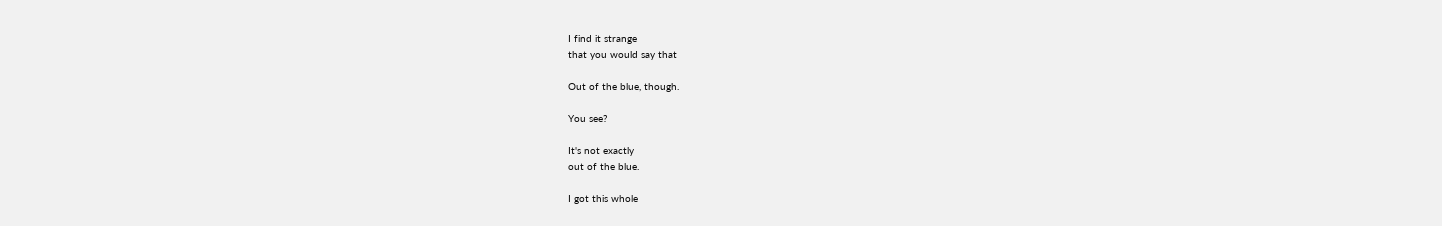I find it strange
that you would say that

Out of the blue, though.

You see?

It's not exactly
out of the blue.

I got this whole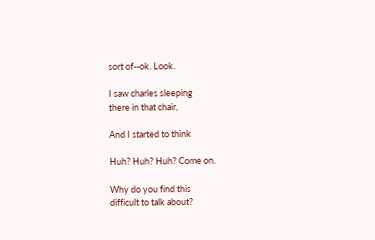sort of--ok. Look.

I saw charles sleeping
there in that chair,

And I started to think

Huh? Huh? Huh? Come on.

Why do you find this
difficult to talk about?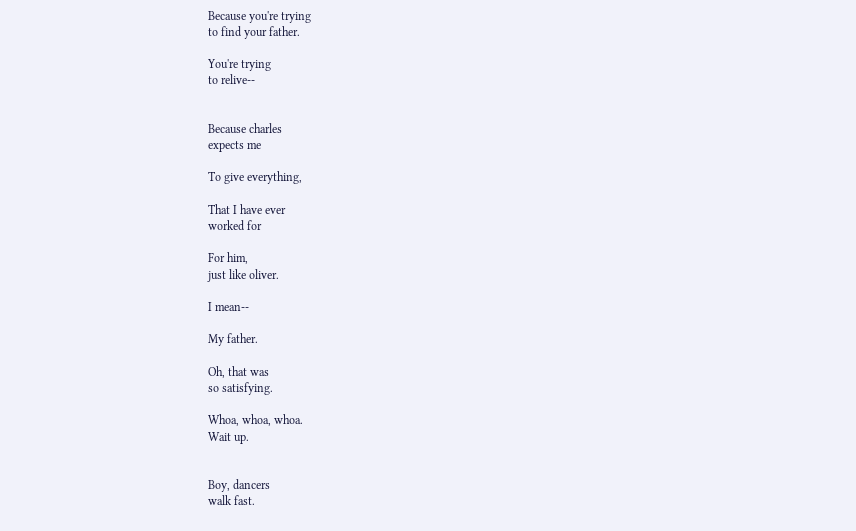Because you're trying
to find your father.

You're trying
to relive--


Because charles
expects me

To give everything,

That I have ever
worked for

For him,
just like oliver.

I mean--

My father.

Oh, that was
so satisfying.

Whoa, whoa, whoa.
Wait up.


Boy, dancers
walk fast.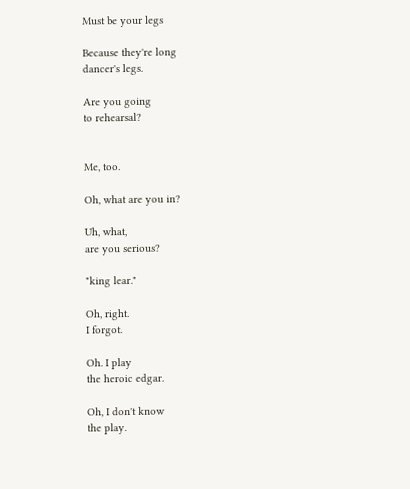Must be your legs

Because they're long
dancer's legs.

Are you going
to rehearsal?


Me, too.

Oh, what are you in?

Uh, what,
are you serious?

"king lear."

Oh, right.
I forgot.

Oh. I play
the heroic edgar.

Oh, I don't know
the play.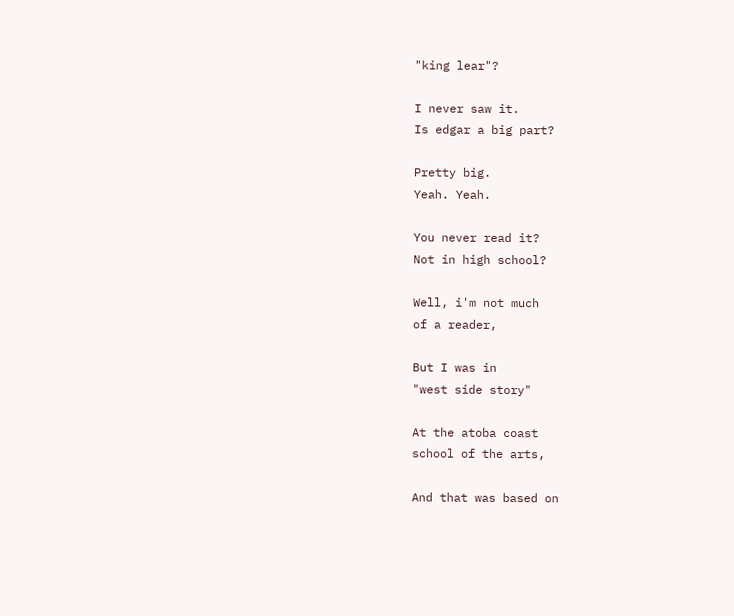"king lear"?

I never saw it.
Is edgar a big part?

Pretty big.
Yeah. Yeah.

You never read it?
Not in high school?

Well, i'm not much
of a reader,

But I was in
"west side story"

At the atoba coast
school of the arts,

And that was based on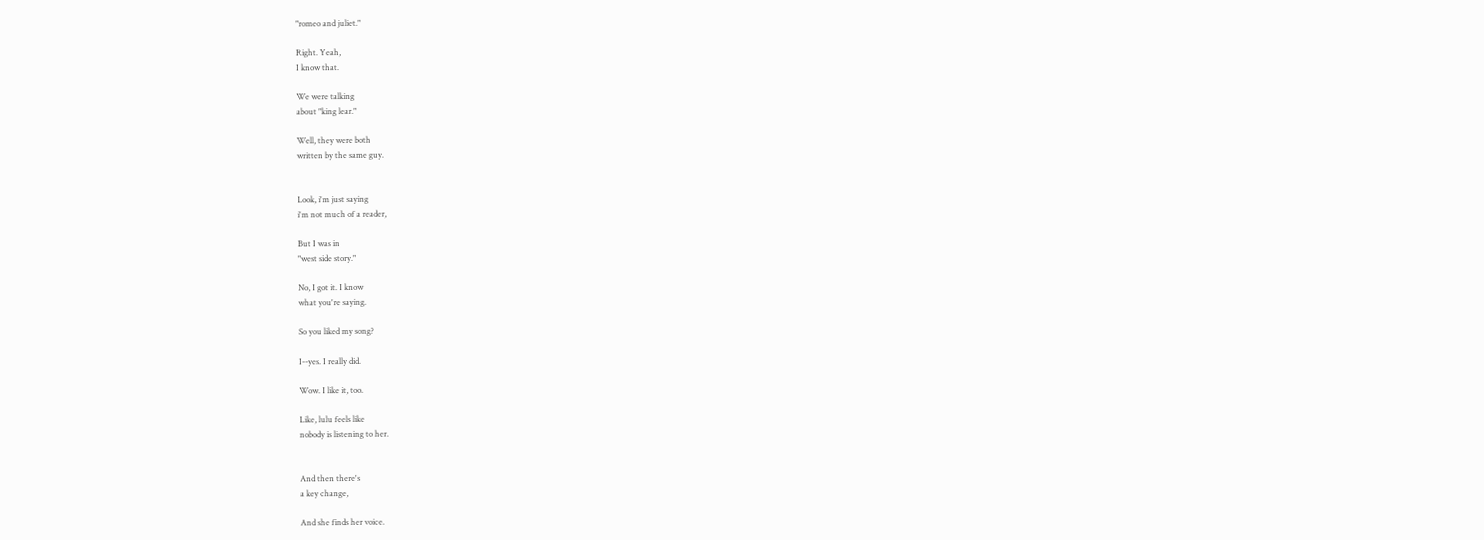"romeo and juliet."

Right. Yeah,
I know that.

We were talking
about "king lear."

Well, they were both
written by the same guy.


Look, i'm just saying
i'm not much of a reader,

But I was in
"west side story."

No, I got it. I know
what you're saying.

So you liked my song?

I--yes. I really did.

Wow. I like it, too.

Like, lulu feels like
nobody is listening to her.


And then there's
a key change,

And she finds her voice.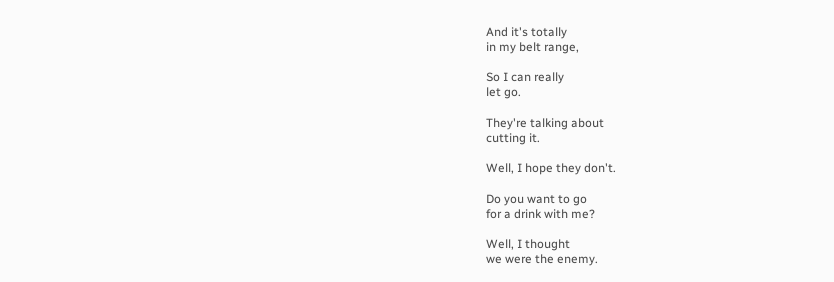And it's totally
in my belt range,

So I can really
let go.

They're talking about
cutting it.

Well, I hope they don't.

Do you want to go
for a drink with me?

Well, I thought
we were the enemy.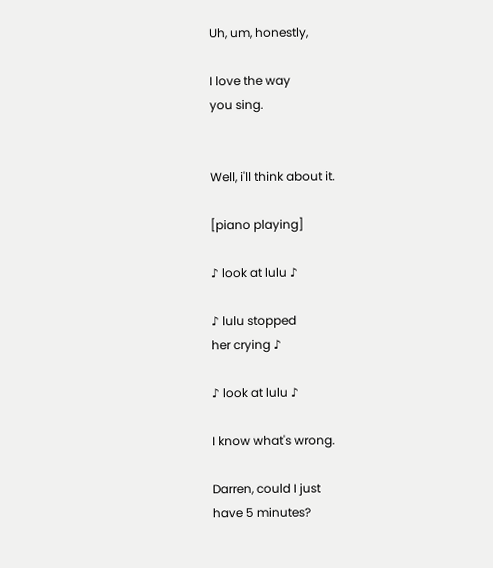Uh, um, honestly,

I love the way
you sing.


Well, i'll think about it.

[piano playing]

♪ look at lulu ♪

♪ lulu stopped
her crying ♪

♪ look at lulu ♪

I know what's wrong.

Darren, could I just
have 5 minutes?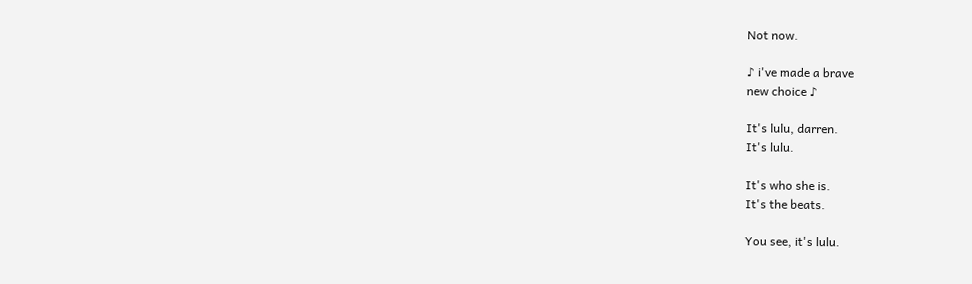Not now.

♪ i've made a brave
new choice ♪

It's lulu, darren.
It's lulu.

It's who she is.
It's the beats.

You see, it's lulu.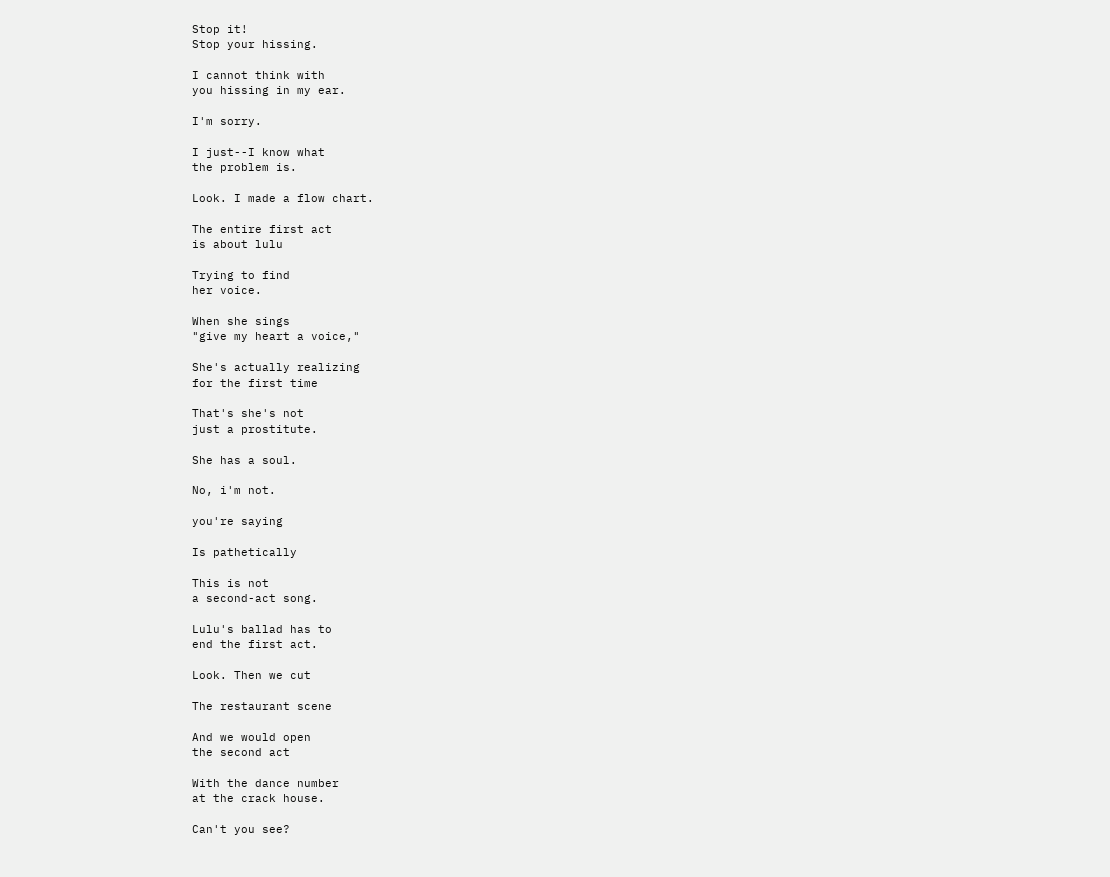Stop it!
Stop your hissing.

I cannot think with
you hissing in my ear.

I'm sorry.

I just--I know what
the problem is.

Look. I made a flow chart.

The entire first act
is about lulu

Trying to find
her voice.

When she sings
"give my heart a voice,"

She's actually realizing
for the first time

That's she's not
just a prostitute.

She has a soul.

No, i'm not.

you're saying

Is pathetically

This is not
a second-act song.

Lulu's ballad has to
end the first act.

Look. Then we cut

The restaurant scene

And we would open
the second act

With the dance number
at the crack house.

Can't you see?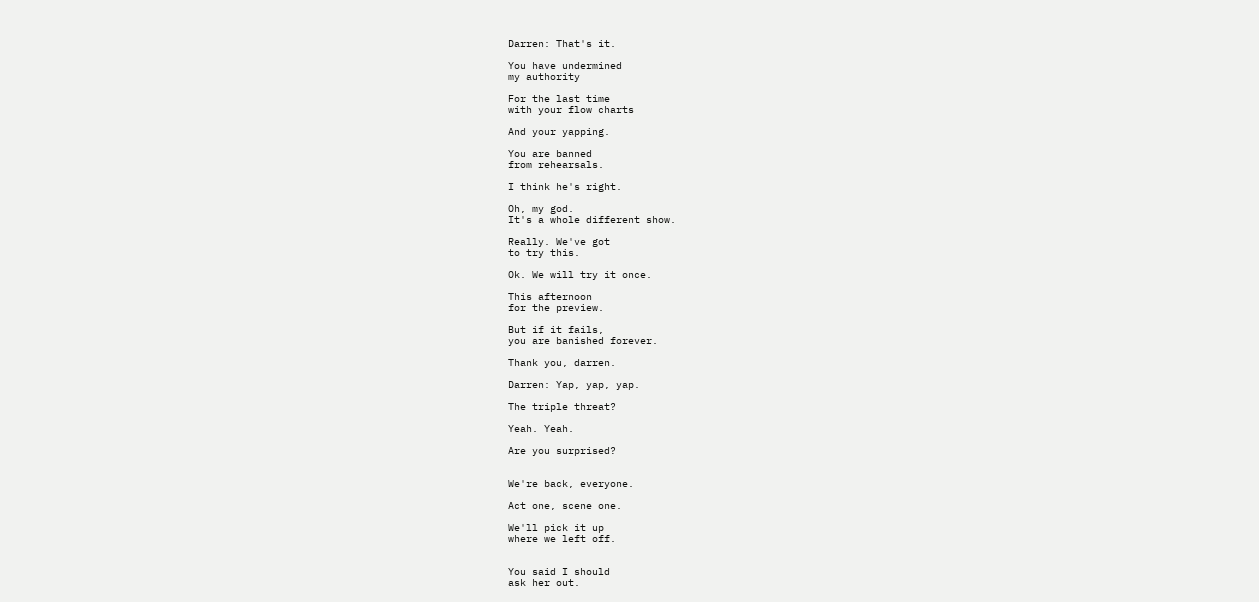Darren: That's it.

You have undermined
my authority

For the last time
with your flow charts

And your yapping.

You are banned
from rehearsals.

I think he's right.

Oh, my god.
It's a whole different show.

Really. We've got
to try this.

Ok. We will try it once.

This afternoon
for the preview.

But if it fails,
you are banished forever.

Thank you, darren.

Darren: Yap, yap, yap.

The triple threat?

Yeah. Yeah.

Are you surprised?


We're back, everyone.

Act one, scene one.

We'll pick it up
where we left off.


You said I should
ask her out.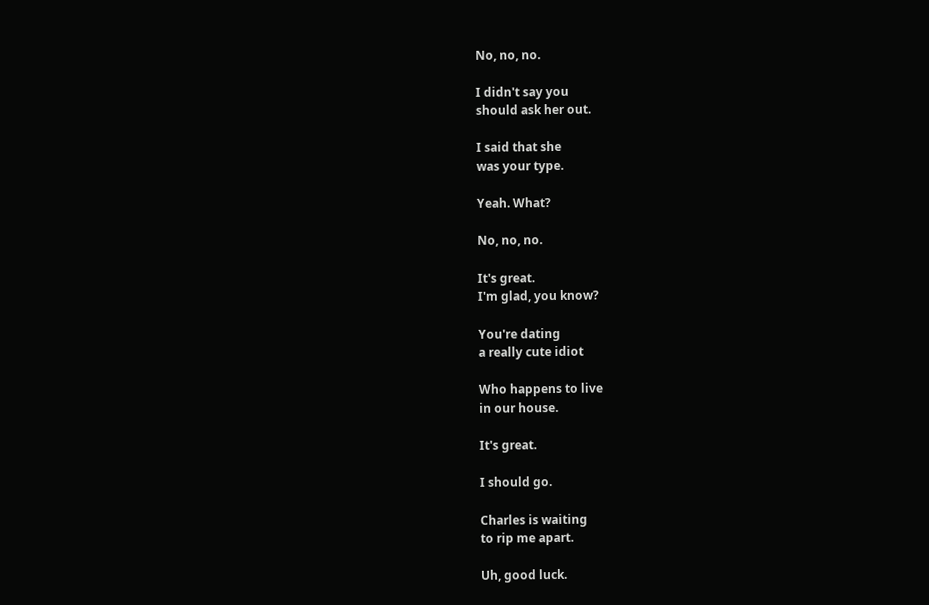No, no, no.

I didn't say you
should ask her out.

I said that she
was your type.

Yeah. What?

No, no, no.

It's great.
I'm glad, you know?

You're dating
a really cute idiot

Who happens to live
in our house.

It's great.

I should go.

Charles is waiting
to rip me apart.

Uh, good luck.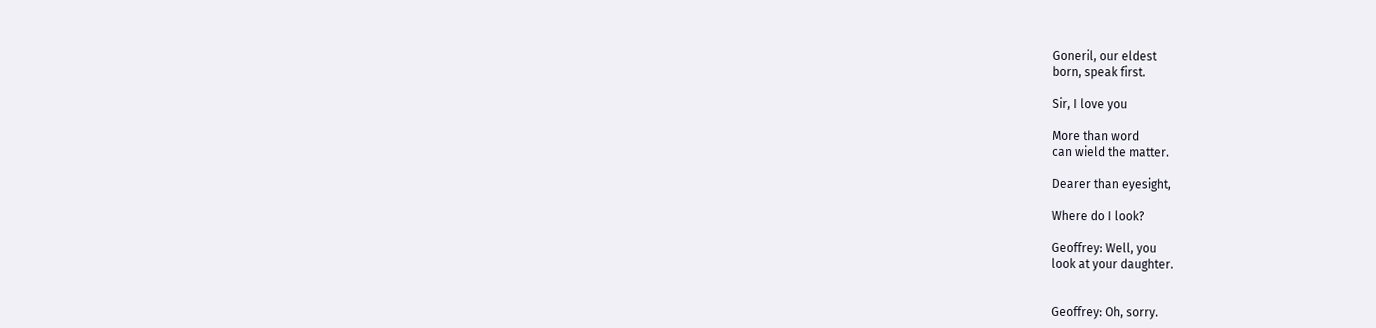Goneril, our eldest
born, speak first.

Sir, I love you

More than word
can wield the matter.

Dearer than eyesight,

Where do I look?

Geoffrey: Well, you
look at your daughter.


Geoffrey: Oh, sorry.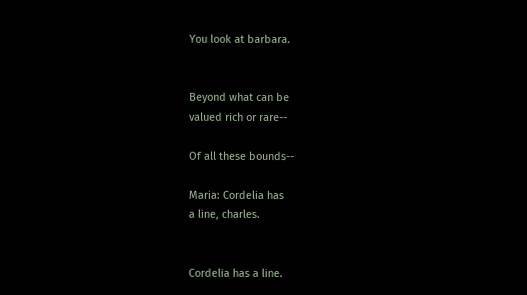You look at barbara.


Beyond what can be
valued rich or rare--

Of all these bounds--

Maria: Cordelia has
a line, charles.


Cordelia has a line.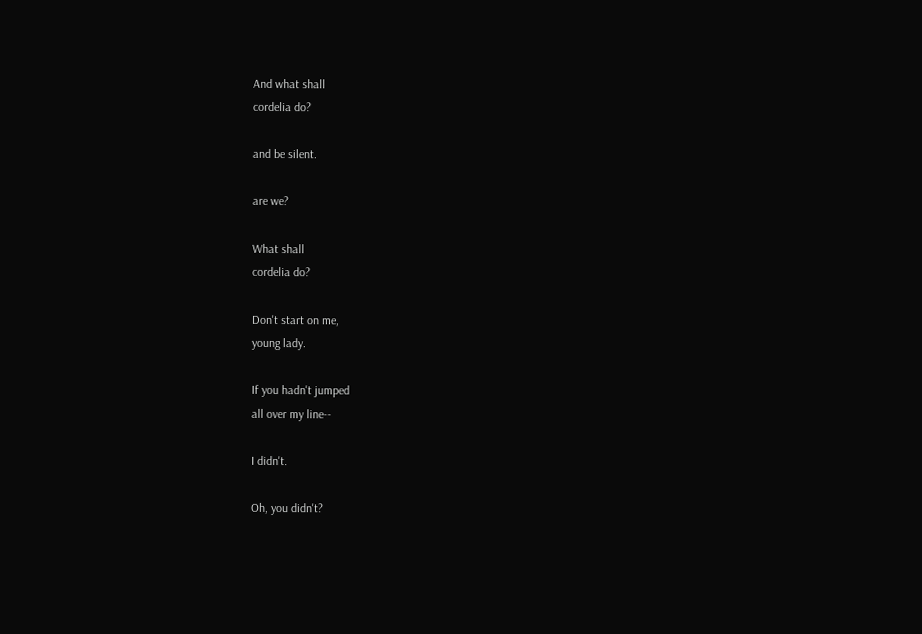And what shall
cordelia do?

and be silent.

are we?

What shall
cordelia do?

Don't start on me,
young lady.

If you hadn't jumped
all over my line--

I didn't.

Oh, you didn't?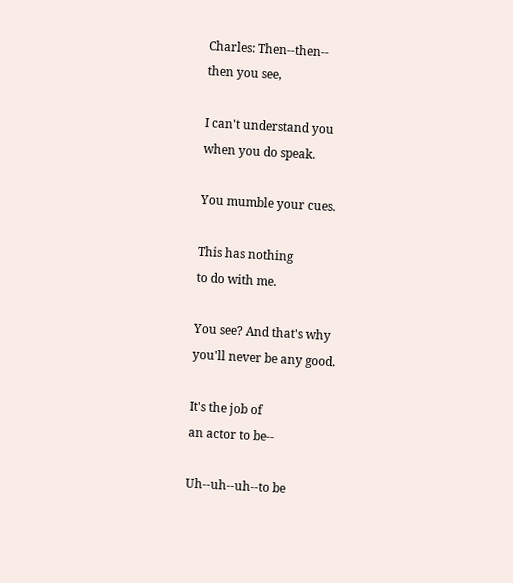Charles: Then--then--
then you see,

I can't understand you
when you do speak.

You mumble your cues.

This has nothing
to do with me.

You see? And that's why
you'll never be any good.

It's the job of
an actor to be--

Uh--uh--uh--to be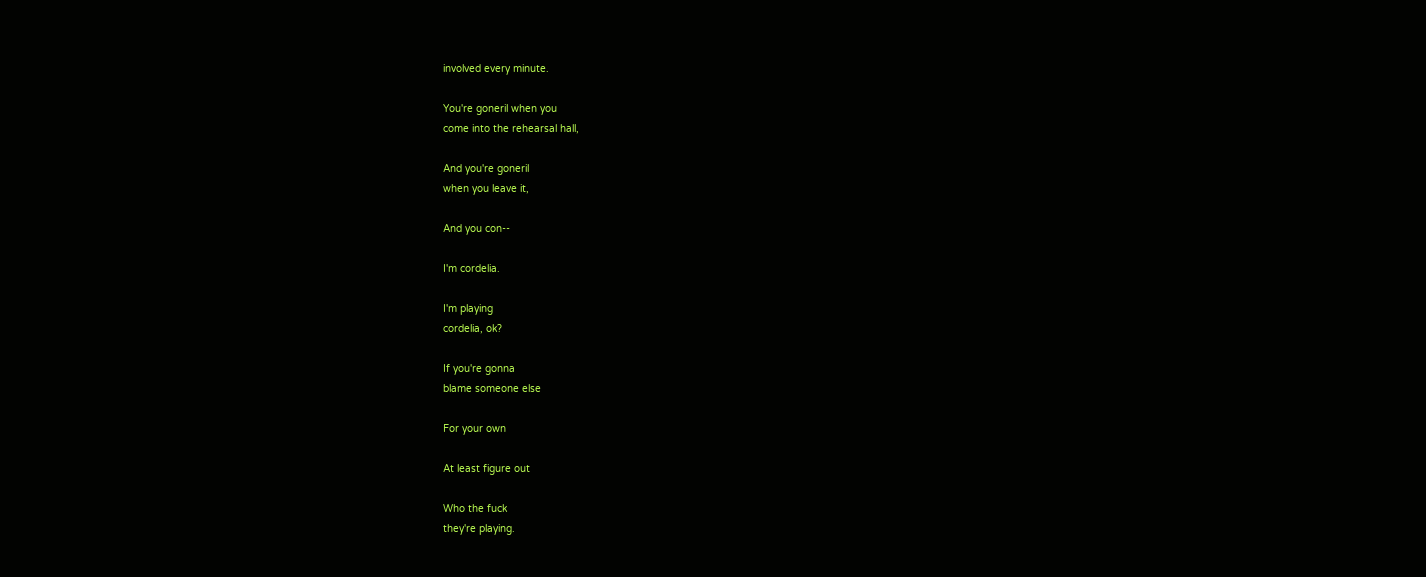involved every minute.

You're goneril when you
come into the rehearsal hall,

And you're goneril
when you leave it,

And you con--

I'm cordelia.

I'm playing
cordelia, ok?

If you're gonna
blame someone else

For your own

At least figure out

Who the fuck
they're playing.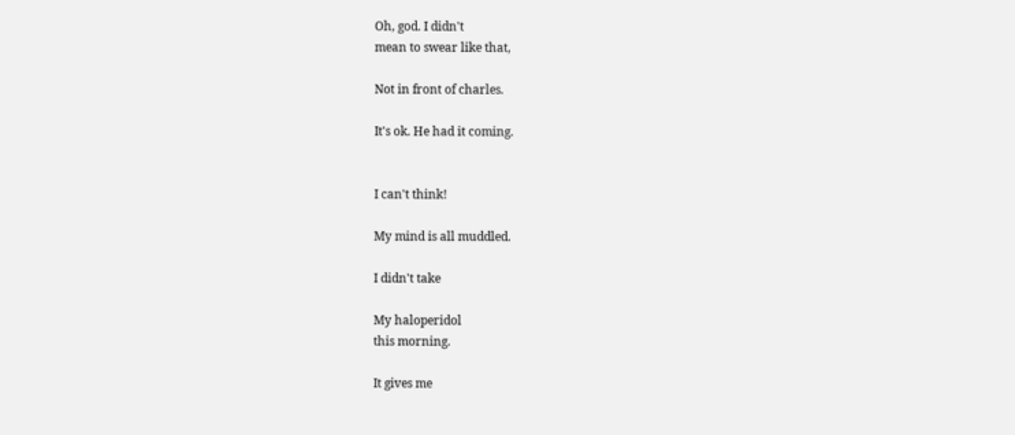Oh, god. I didn't
mean to swear like that,

Not in front of charles.

It's ok. He had it coming.


I can't think!

My mind is all muddled.

I didn't take

My haloperidol
this morning.

It gives me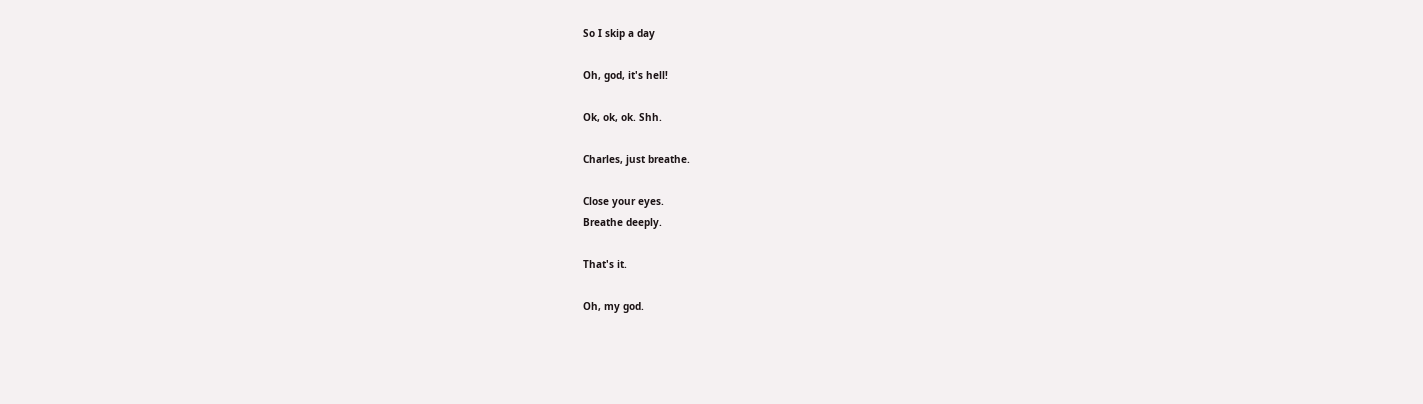So I skip a day

Oh, god, it's hell!

Ok, ok, ok. Shh.

Charles, just breathe.

Close your eyes.
Breathe deeply.

That's it.

Oh, my god.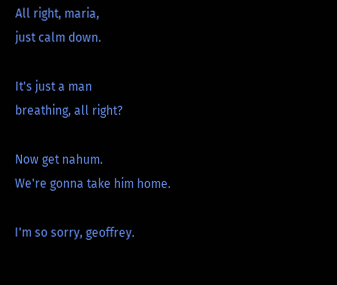All right, maria,
just calm down.

It's just a man
breathing, all right?

Now get nahum.
We're gonna take him home.

I'm so sorry, geoffrey.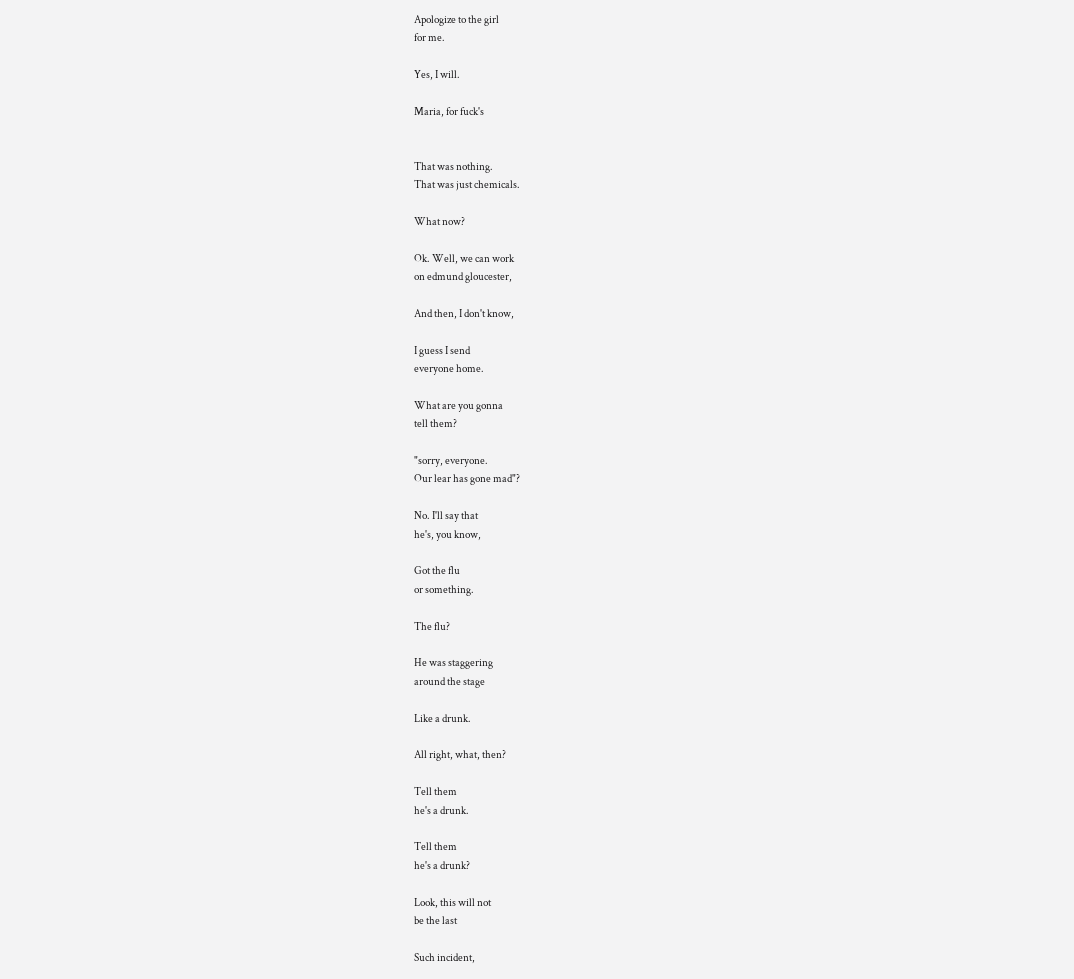Apologize to the girl
for me.

Yes, I will.

Maria, for fuck's


That was nothing.
That was just chemicals.

What now?

Ok. Well, we can work
on edmund gloucester,

And then, I don't know,

I guess I send
everyone home.

What are you gonna
tell them?

"sorry, everyone.
Our lear has gone mad"?

No. I'll say that
he's, you know,

Got the flu
or something.

The flu?

He was staggering
around the stage

Like a drunk.

All right, what, then?

Tell them
he's a drunk.

Tell them
he's a drunk?

Look, this will not
be the last

Such incident,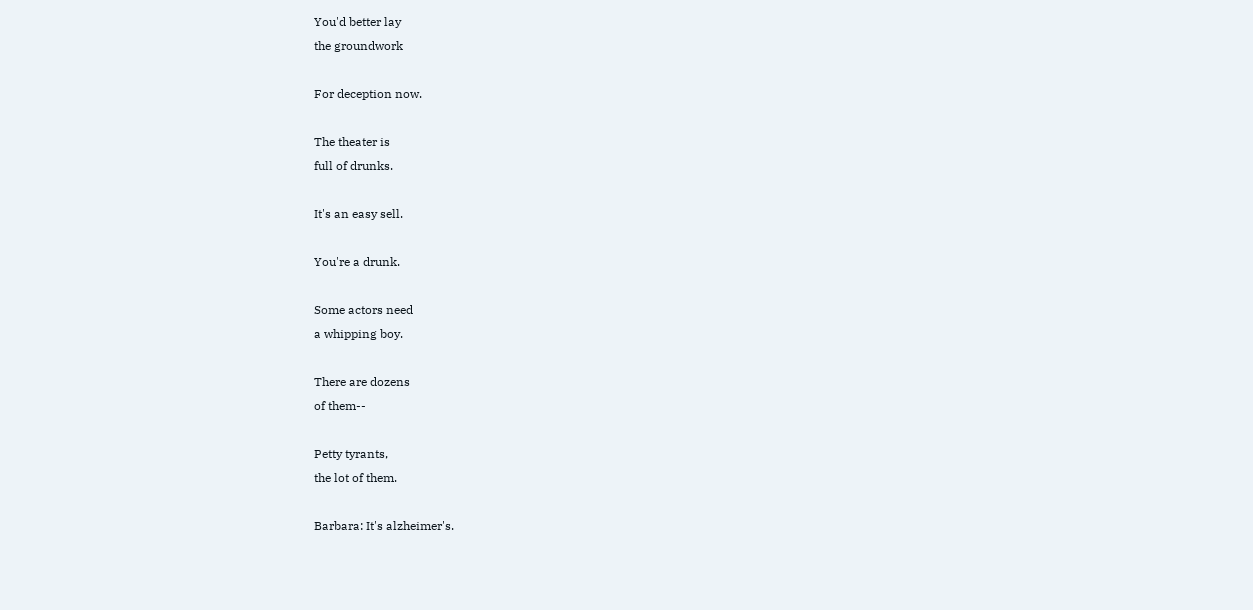You'd better lay
the groundwork

For deception now.

The theater is
full of drunks.

It's an easy sell.

You're a drunk.

Some actors need
a whipping boy.

There are dozens
of them--

Petty tyrants,
the lot of them.

Barbara: It's alzheimer's.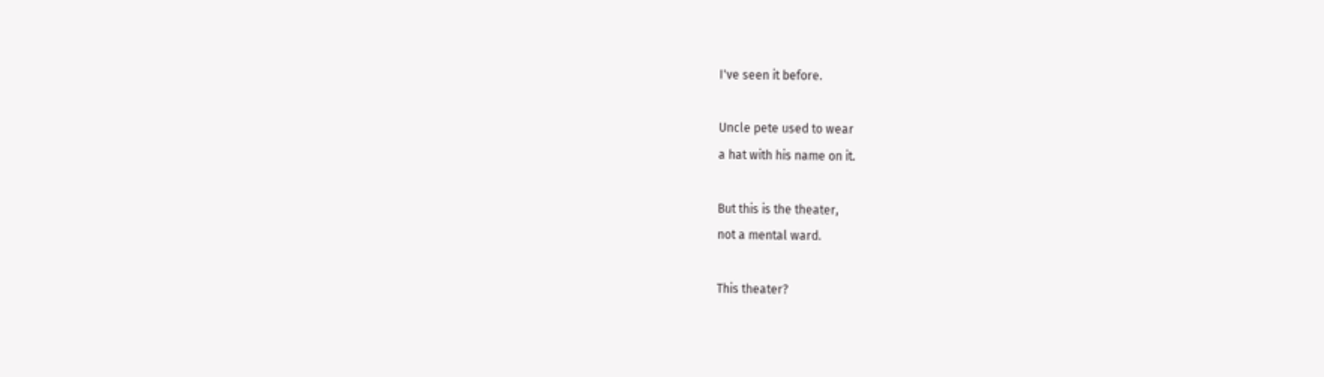I've seen it before.

Uncle pete used to wear
a hat with his name on it.

But this is the theater,
not a mental ward.

This theater?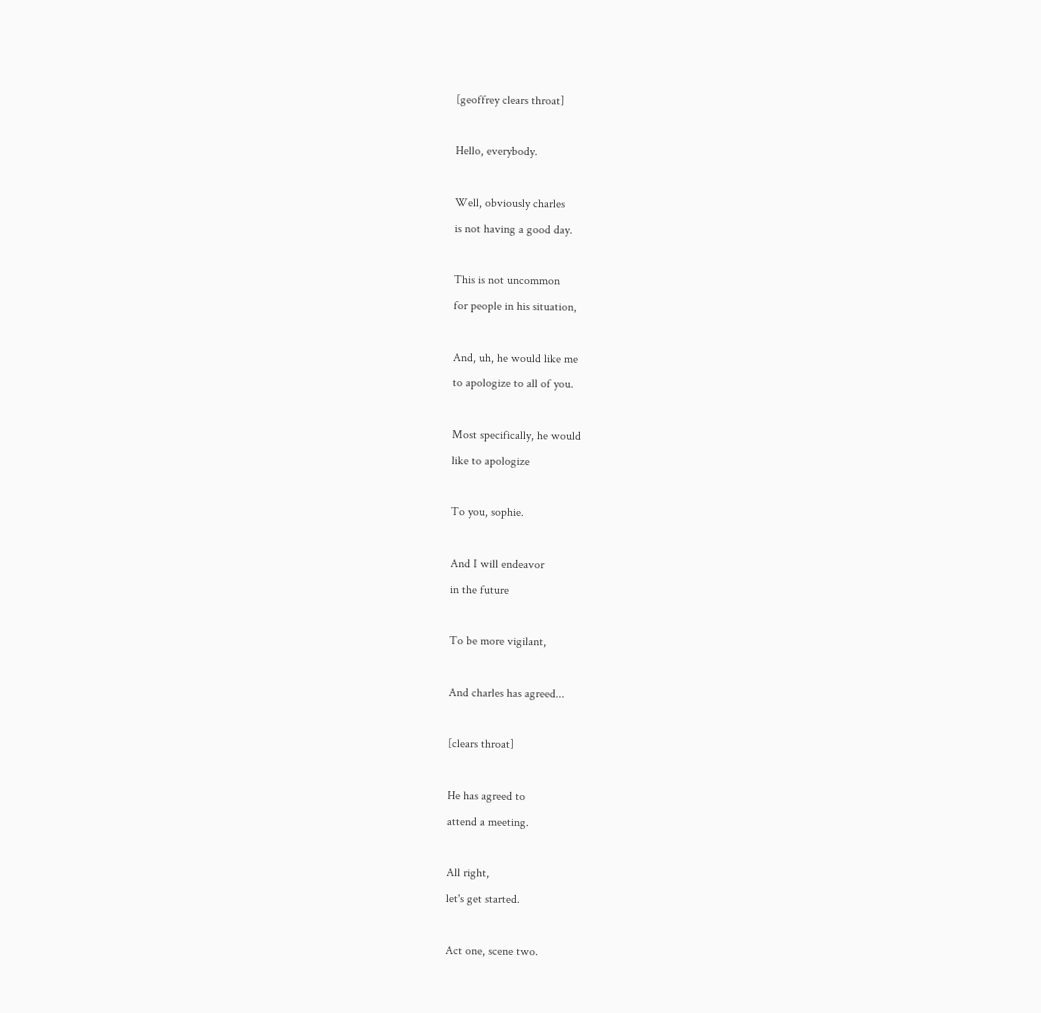[geoffrey clears throat]

Hello, everybody.

Well, obviously charles
is not having a good day.

This is not uncommon
for people in his situation,

And, uh, he would like me
to apologize to all of you.

Most specifically, he would
like to apologize

To you, sophie.

And I will endeavor
in the future

To be more vigilant,

And charles has agreed...

[clears throat]

He has agreed to
attend a meeting.

All right,
let's get started.

Act one, scene two.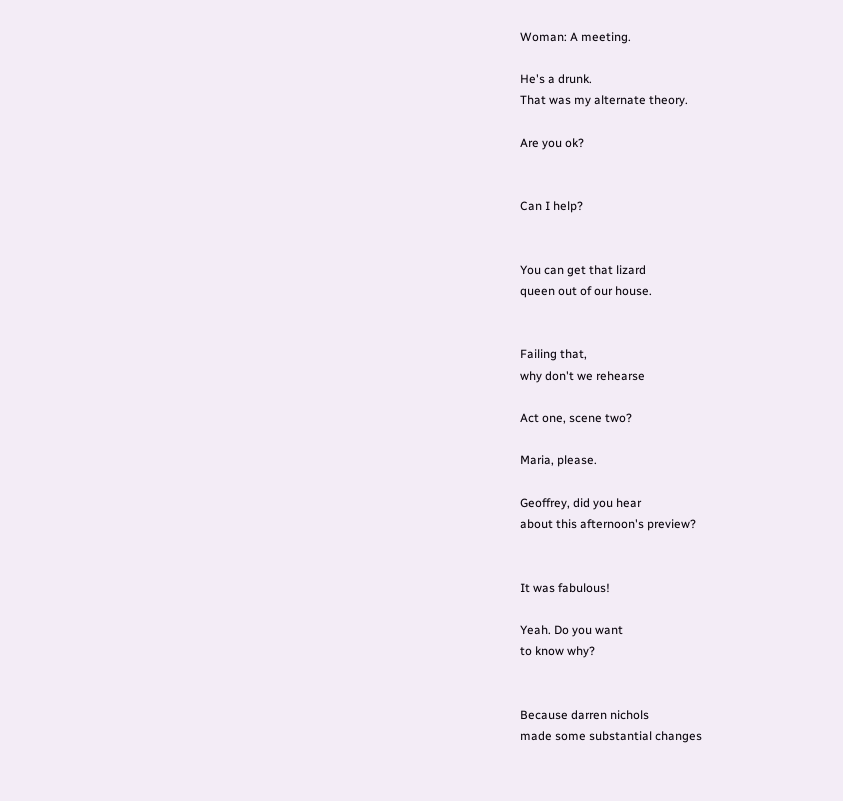Woman: A meeting.

He's a drunk.
That was my alternate theory.

Are you ok?


Can I help?


You can get that lizard
queen out of our house.


Failing that,
why don't we rehearse

Act one, scene two?

Maria, please.

Geoffrey, did you hear
about this afternoon's preview?


It was fabulous!

Yeah. Do you want
to know why?


Because darren nichols
made some substantial changes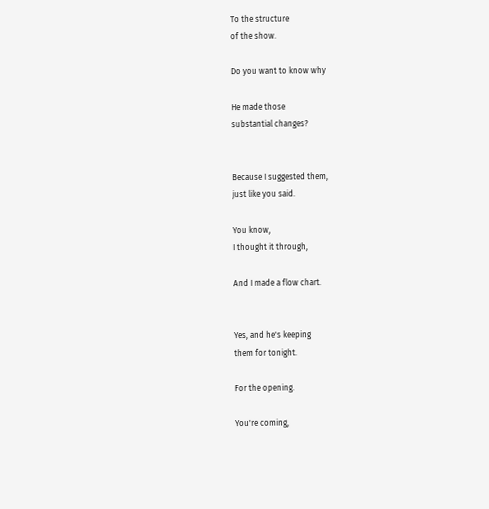To the structure
of the show.

Do you want to know why

He made those
substantial changes?


Because I suggested them,
just like you said.

You know,
I thought it through,

And I made a flow chart.


Yes, and he's keeping
them for tonight.

For the opening.

You're coming,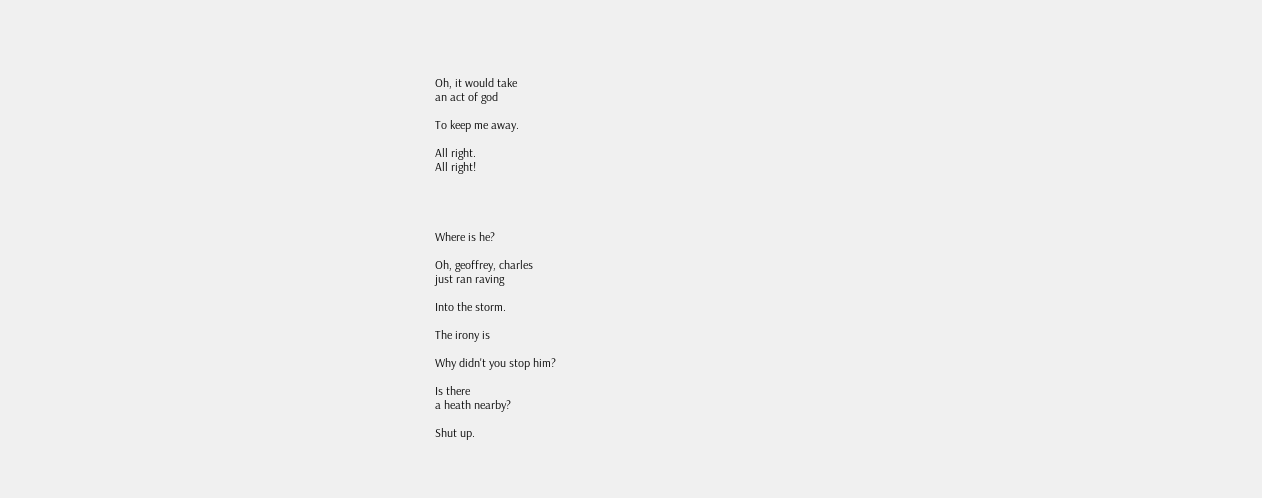Oh, it would take
an act of god

To keep me away.

All right.
All right!




Where is he?

Oh, geoffrey, charles
just ran raving

Into the storm.

The irony is

Why didn't you stop him?

Is there
a heath nearby?

Shut up.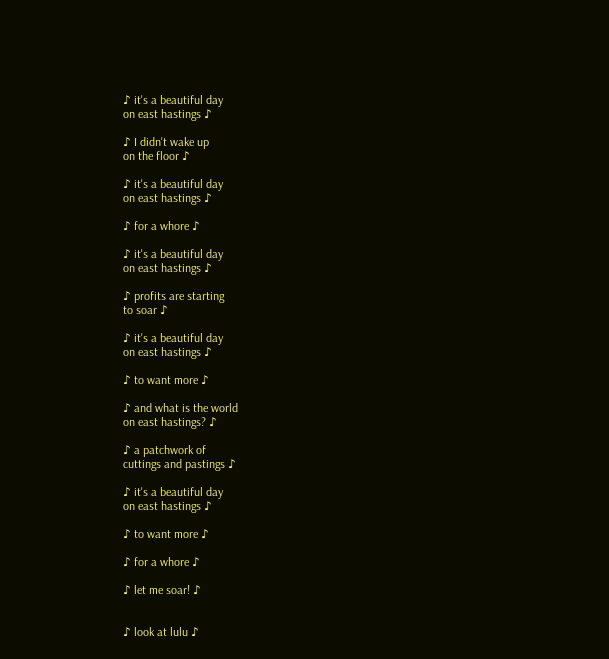♪ it's a beautiful day
on east hastings ♪

♪ I didn't wake up
on the floor ♪

♪ it's a beautiful day
on east hastings ♪

♪ for a whore ♪

♪ it's a beautiful day
on east hastings ♪

♪ profits are starting
to soar ♪

♪ it's a beautiful day
on east hastings ♪

♪ to want more ♪

♪ and what is the world
on east hastings? ♪

♪ a patchwork of
cuttings and pastings ♪

♪ it's a beautiful day
on east hastings ♪

♪ to want more ♪

♪ for a whore ♪

♪ let me soar! ♪


♪ look at lulu ♪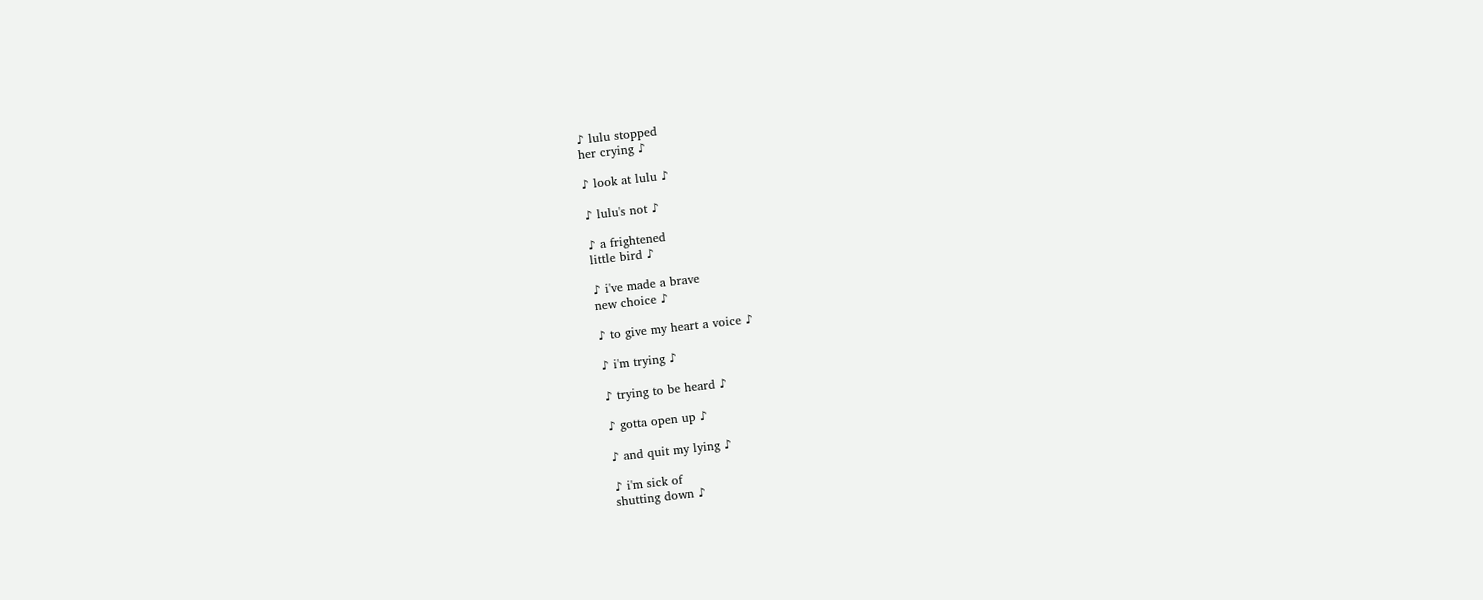♪ lulu stopped
her crying ♪

♪ look at lulu ♪

♪ lulu's not ♪

♪ a frightened
little bird ♪

♪ i've made a brave
new choice ♪

♪ to give my heart a voice ♪

♪ i'm trying ♪

♪ trying to be heard ♪

♪ gotta open up ♪

♪ and quit my lying ♪

♪ i'm sick of
shutting down ♪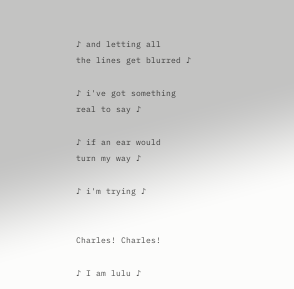♪ and letting all
the lines get blurred ♪

♪ i've got something
real to say ♪

♪ if an ear would
turn my way ♪

♪ i'm trying ♪


Charles! Charles!

♪ I am lulu ♪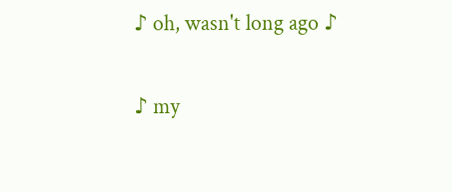♪ oh, wasn't long ago ♪

♪ my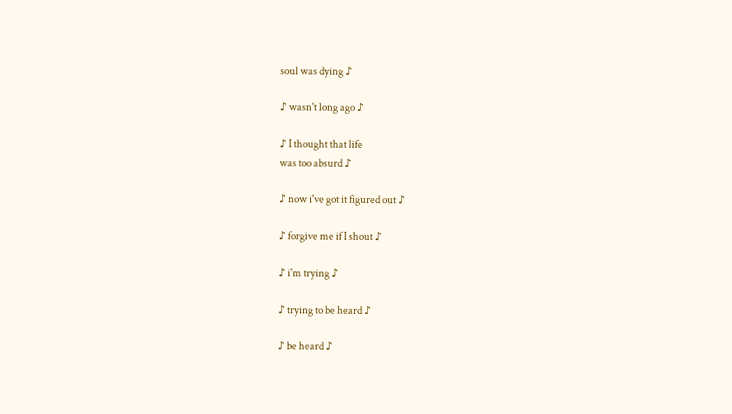soul was dying ♪

♪ wasn't long ago ♪

♪ I thought that life
was too absurd ♪

♪ now i've got it figured out ♪

♪ forgive me if I shout ♪

♪ i'm trying ♪

♪ trying to be heard ♪

♪ be heard ♪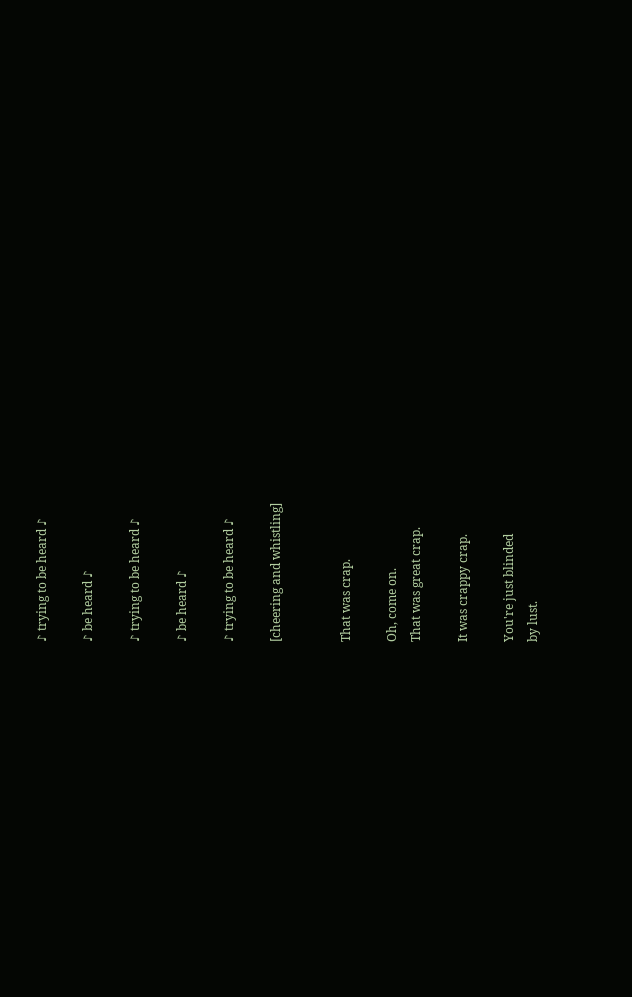♪ trying to be heard ♪

♪ be heard ♪

♪ trying to be heard ♪

♪ be heard ♪

♪ trying to be heard ♪

[cheering and whistling]


That was crap.

Oh, come on.
That was great crap.

It was crappy crap.

You're just blinded
by lust.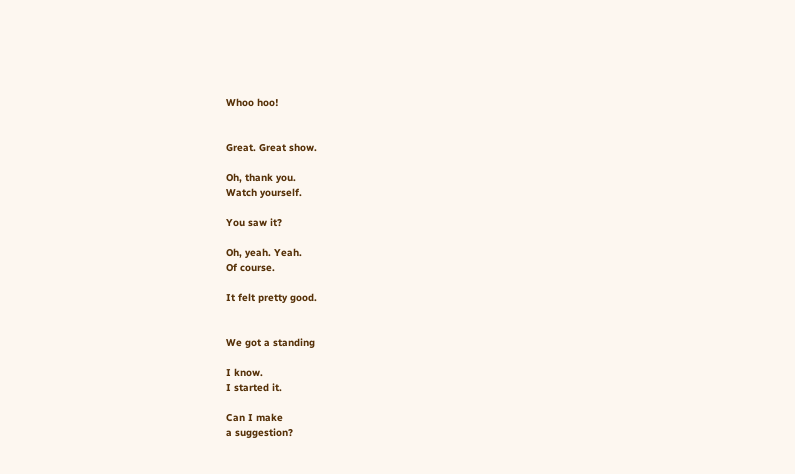Whoo hoo!


Great. Great show.

Oh, thank you.
Watch yourself.

You saw it?

Oh, yeah. Yeah.
Of course.

It felt pretty good.


We got a standing

I know.
I started it.

Can I make
a suggestion?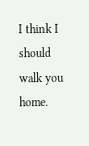I think I should
walk you home.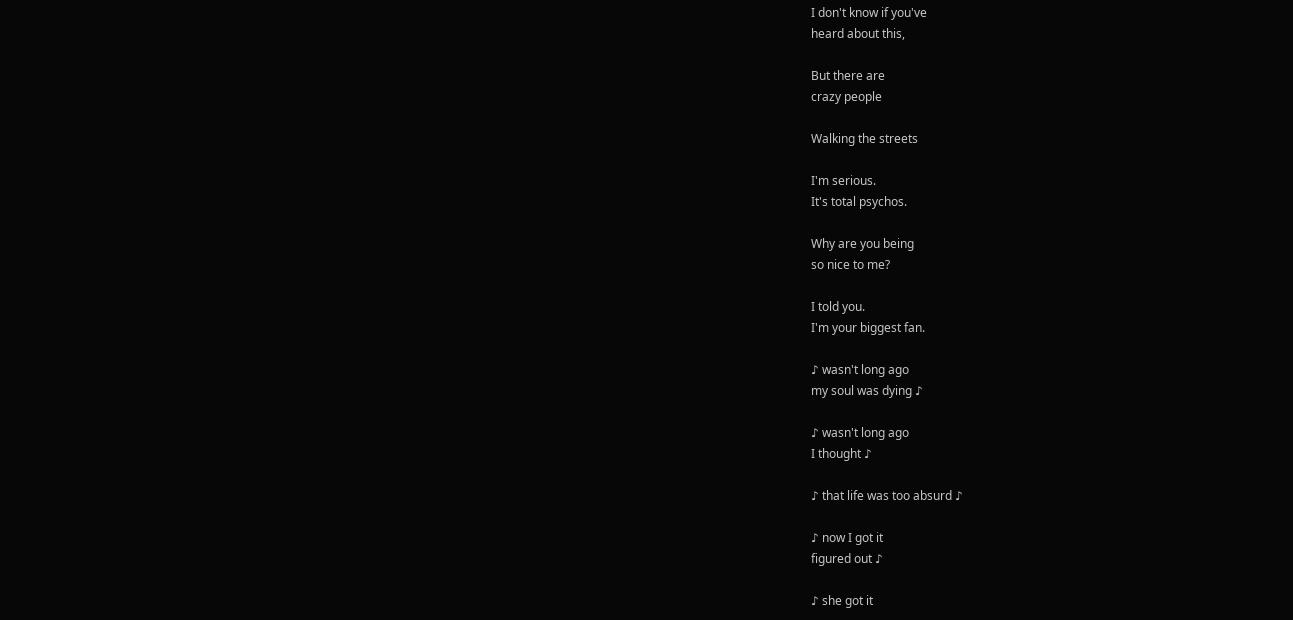I don't know if you've
heard about this,

But there are
crazy people

Walking the streets

I'm serious.
It's total psychos.

Why are you being
so nice to me?

I told you.
I'm your biggest fan.

♪ wasn't long ago
my soul was dying ♪

♪ wasn't long ago
I thought ♪

♪ that life was too absurd ♪

♪ now I got it
figured out ♪

♪ she got it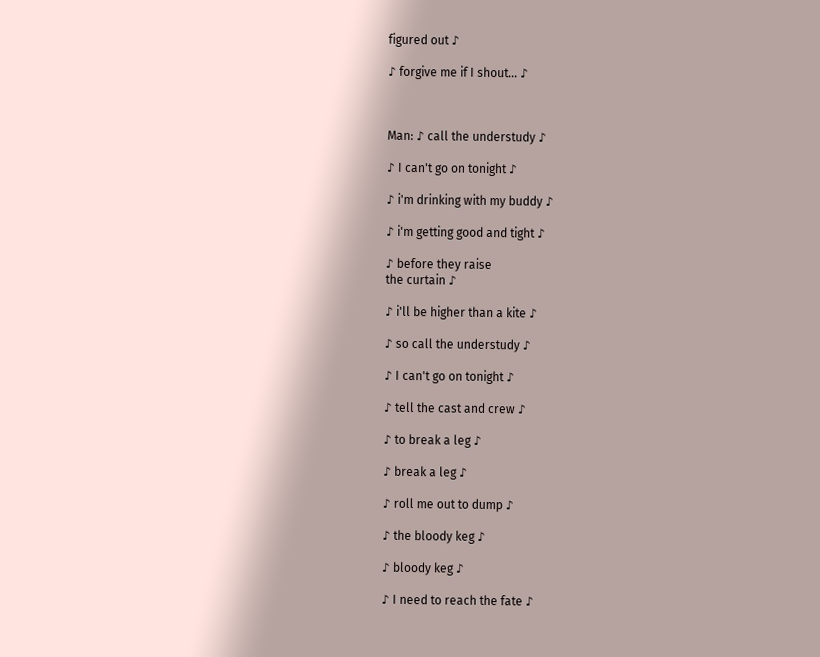figured out ♪

♪ forgive me if I shout... ♪



Man: ♪ call the understudy ♪

♪ I can't go on tonight ♪

♪ i'm drinking with my buddy ♪

♪ i'm getting good and tight ♪

♪ before they raise
the curtain ♪

♪ i'll be higher than a kite ♪

♪ so call the understudy ♪

♪ I can't go on tonight ♪

♪ tell the cast and crew ♪

♪ to break a leg ♪

♪ break a leg ♪

♪ roll me out to dump ♪

♪ the bloody keg ♪

♪ bloody keg ♪

♪ I need to reach the fate ♪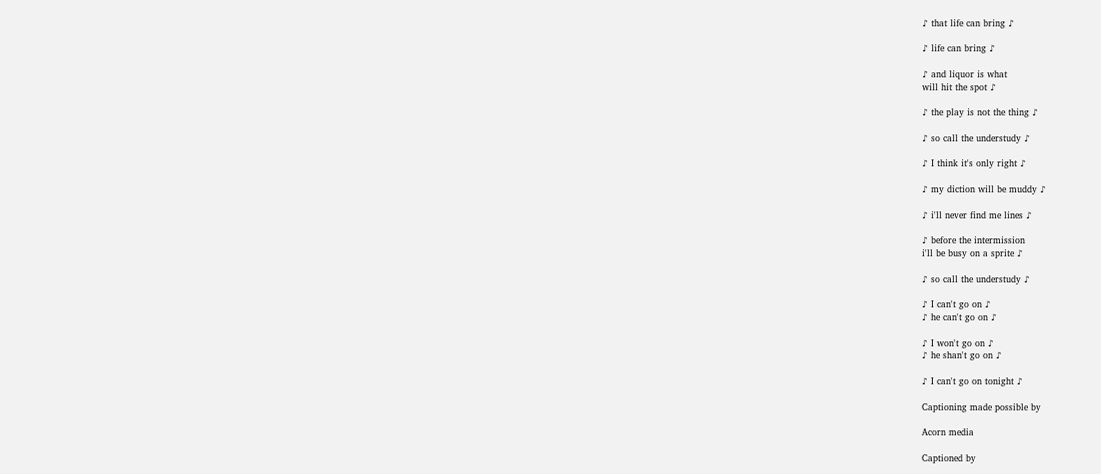♪ that life can bring ♪

♪ life can bring ♪

♪ and liquor is what
will hit the spot ♪

♪ the play is not the thing ♪

♪ so call the understudy ♪

♪ I think it's only right ♪

♪ my diction will be muddy ♪

♪ i'll never find me lines ♪

♪ before the intermission
i'll be busy on a sprite ♪

♪ so call the understudy ♪

♪ I can't go on ♪
♪ he can't go on ♪

♪ I won't go on ♪
♪ he shan't go on ♪

♪ I can't go on tonight ♪

Captioning made possible by

Acorn media

Captioned by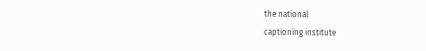the national
captioning institute